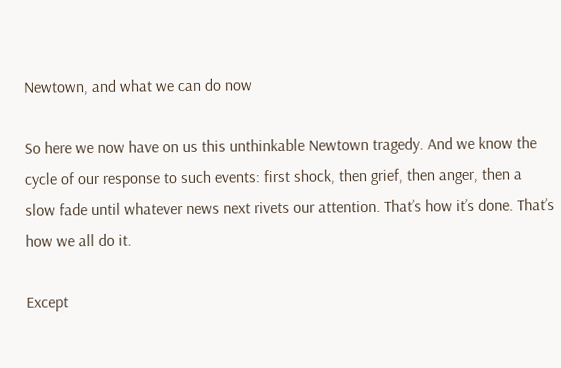Newtown, and what we can do now

So here we now have on us this unthinkable Newtown tragedy. And we know the cycle of our response to such events: first shock, then grief, then anger, then a slow fade until whatever news next rivets our attention. That’s how it’s done. That’s how we all do it.

Except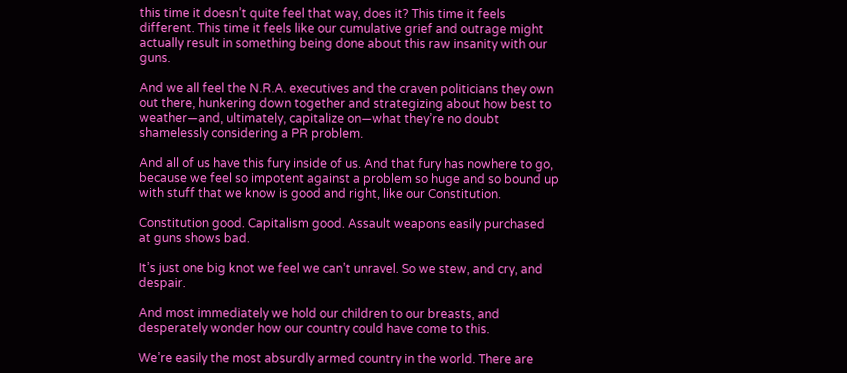this time it doesn’t quite feel that way, does it? This time it feels different. This time it feels like our cumulative grief and outrage might actually result in something being done about this raw insanity with our guns.

And we all feel the N.R.A. executives and the craven politicians they own out there, hunkering down together and strategizing about how best to weather—and, ultimately, capitalize on—what they’re no doubt shamelessly considering a PR problem.

And all of us have this fury inside of us. And that fury has nowhere to go, because we feel so impotent against a problem so huge and so bound up with stuff that we know is good and right, like our Constitution.

Constitution good. Capitalism good. Assault weapons easily purchased at guns shows bad.

It’s just one big knot we feel we can’t unravel. So we stew, and cry, and despair.

And most immediately we hold our children to our breasts, and desperately wonder how our country could have come to this.

We’re easily the most absurdly armed country in the world. There are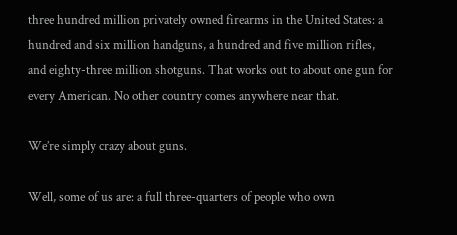three hundred million privately owned firearms in the United States: a hundred and six million handguns, a hundred and five million rifles, and eighty-three million shotguns. That works out to about one gun for every American. No other country comes anywhere near that.

We’re simply crazy about guns.

Well, some of us are: a full three-quarters of people who own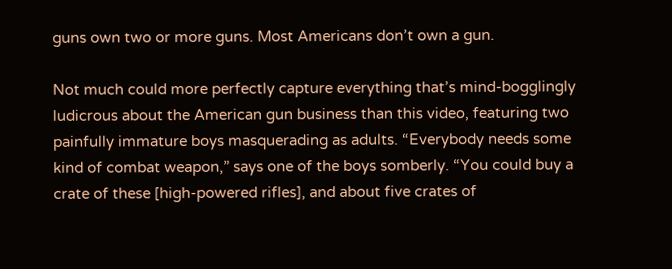guns own two or more guns. Most Americans don’t own a gun.

Not much could more perfectly capture everything that’s mind-bogglingly ludicrous about the American gun business than this video, featuring two painfully immature boys masquerading as adults. “Everybody needs some kind of combat weapon,” says one of the boys somberly. “You could buy a crate of these [high-powered rifles], and about five crates of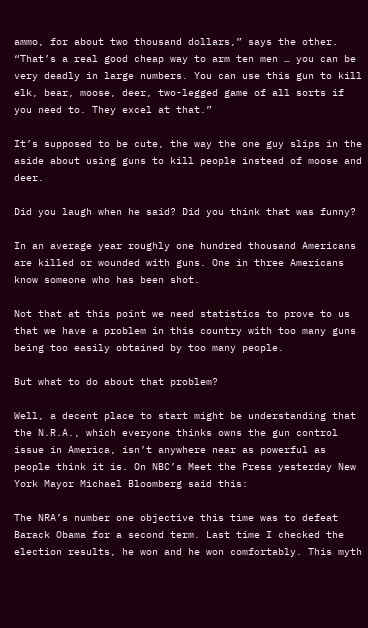ammo, for about two thousand dollars,” says the other. “That’s a real good cheap way to arm ten men … you can be very deadly in large numbers. You can use this gun to kill elk, bear, moose, deer, two-legged game of all sorts if you need to. They excel at that.”

It’s supposed to be cute, the way the one guy slips in the aside about using guns to kill people instead of moose and deer.

Did you laugh when he said? Did you think that was funny?

In an average year roughly one hundred thousand Americans are killed or wounded with guns. One in three Americans know someone who has been shot.

Not that at this point we need statistics to prove to us that we have a problem in this country with too many guns being too easily obtained by too many people.

But what to do about that problem?

Well, a decent place to start might be understanding that the N.R.A., which everyone thinks owns the gun control issue in America, isn’t anywhere near as powerful as people think it is. On NBC’s Meet the Press yesterday New York Mayor Michael Bloomberg said this:

The NRA’s number one objective this time was to defeat Barack Obama for a second term. Last time I checked the election results, he won and he won comfortably. This myth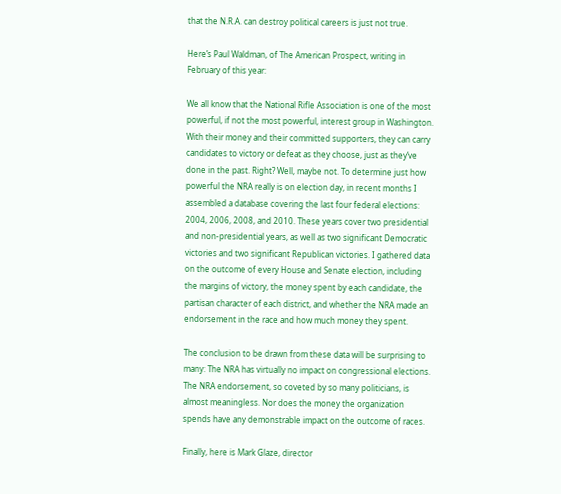that the N.R.A. can destroy political careers is just not true.

Here’s Paul Waldman, of The American Prospect, writing in February of this year:

We all know that the National Rifle Association is one of the most powerful, if not the most powerful, interest group in Washington. With their money and their committed supporters, they can carry candidates to victory or defeat as they choose, just as they’ve done in the past. Right? Well, maybe not. To determine just how powerful the NRA really is on election day, in recent months I assembled a database covering the last four federal elections: 2004, 2006, 2008, and 2010. These years cover two presidential and non-presidential years, as well as two significant Democratic victories and two significant Republican victories. I gathered data on the outcome of every House and Senate election, including the margins of victory, the money spent by each candidate, the partisan character of each district, and whether the NRA made an endorsement in the race and how much money they spent.

The conclusion to be drawn from these data will be surprising to many: The NRA has virtually no impact on congressional elections. The NRA endorsement, so coveted by so many politicians, is almost meaningless. Nor does the money the organization spends have any demonstrable impact on the outcome of races.

Finally, here is Mark Glaze, director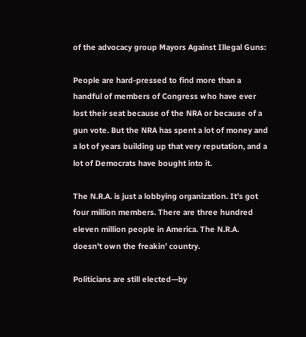of the advocacy group Mayors Against Illegal Guns:

People are hard-pressed to find more than a handful of members of Congress who have ever lost their seat because of the NRA or because of a gun vote. But the NRA has spent a lot of money and a lot of years building up that very reputation, and a lot of Democrats have bought into it.

The N.R.A. is just a lobbying organization. It’s got four million members. There are three hundred eleven million people in America. The N.R.A. doesn’t own the freakin’ country.

Politicians are still elected—by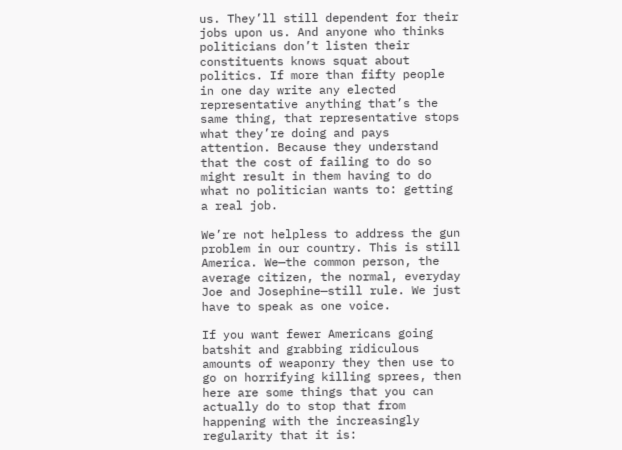us. They’ll still dependent for their jobs upon us. And anyone who thinks politicians don’t listen their constituents knows squat about politics. If more than fifty people in one day write any elected representative anything that’s the same thing, that representative stops what they’re doing and pays attention. Because they understand that the cost of failing to do so might result in them having to do what no politician wants to: getting a real job.

We’re not helpless to address the gun problem in our country. This is still America. We—the common person, the average citizen, the normal, everyday Joe and Josephine—still rule. We just have to speak as one voice.

If you want fewer Americans going batshit and grabbing ridiculous amounts of weaponry they then use to go on horrifying killing sprees, then here are some things that you can actually do to stop that from happening with the increasingly regularity that it is: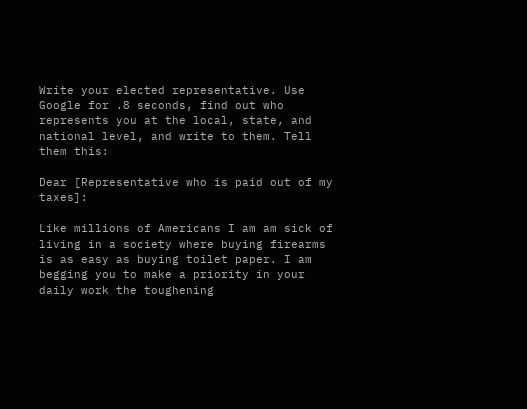Write your elected representative. Use Google for .8 seconds, find out who represents you at the local, state, and national level, and write to them. Tell them this:

Dear [Representative who is paid out of my taxes]:

Like millions of Americans I am am sick of living in a society where buying firearms is as easy as buying toilet paper. I am begging you to make a priority in your daily work the toughening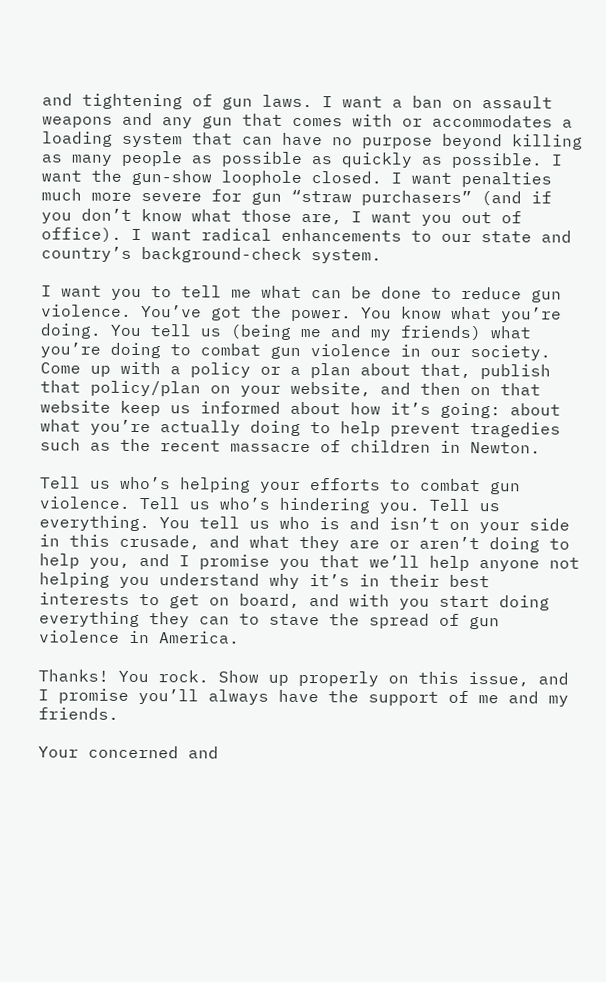and tightening of gun laws. I want a ban on assault weapons and any gun that comes with or accommodates a loading system that can have no purpose beyond killing as many people as possible as quickly as possible. I want the gun-show loophole closed. I want penalties much more severe for gun “straw purchasers” (and if you don’t know what those are, I want you out of office). I want radical enhancements to our state and country’s background-check system.

I want you to tell me what can be done to reduce gun violence. You’ve got the power. You know what you’re doing. You tell us (being me and my friends) what you’re doing to combat gun violence in our society. Come up with a policy or a plan about that, publish that policy/plan on your website, and then on that website keep us informed about how it’s going: about what you’re actually doing to help prevent tragedies such as the recent massacre of children in Newton.

Tell us who’s helping your efforts to combat gun violence. Tell us who’s hindering you. Tell us everything. You tell us who is and isn’t on your side in this crusade, and what they are or aren’t doing to help you, and I promise you that we’ll help anyone not helping you understand why it’s in their best interests to get on board, and with you start doing everything they can to stave the spread of gun violence in America.

Thanks! You rock. Show up properly on this issue, and I promise you’ll always have the support of me and my friends.

Your concerned and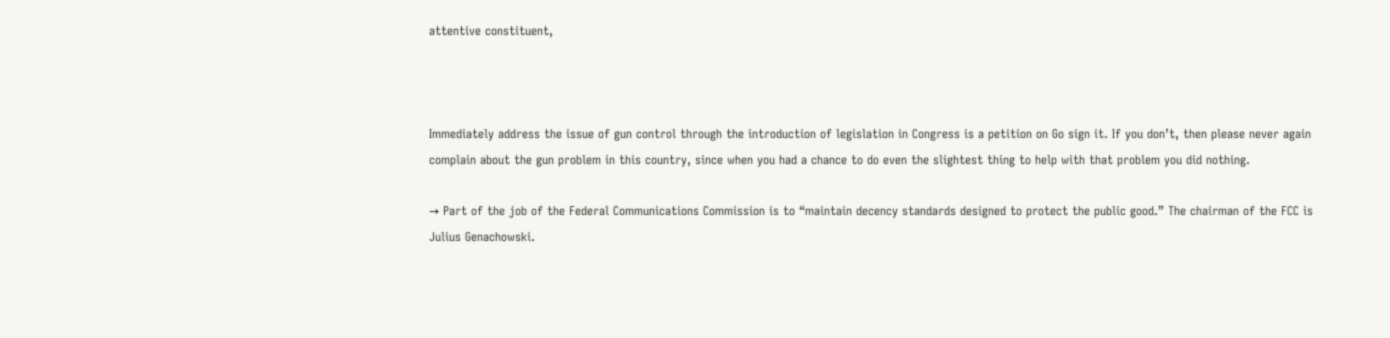attentive constituent,



Immediately address the issue of gun control through the introduction of legislation in Congress is a petition on Go sign it. If you don’t, then please never again complain about the gun problem in this country, since when you had a chance to do even the slightest thing to help with that problem you did nothing.

→ Part of the job of the Federal Communications Commission is to “maintain decency standards designed to protect the public good.” The chairman of the FCC is Julius Genachowski.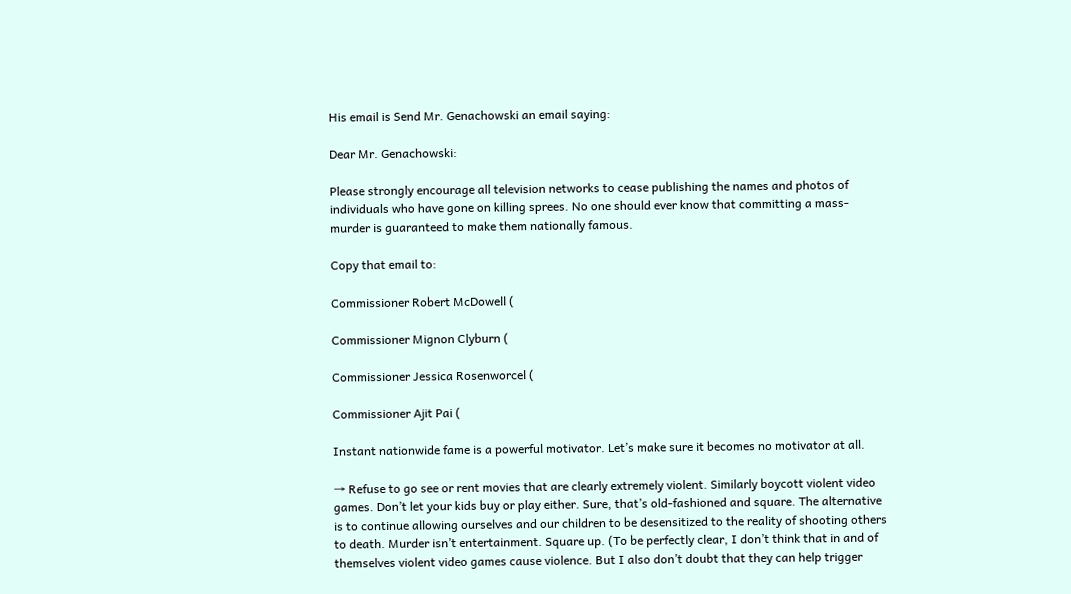His email is Send Mr. Genachowski an email saying:

Dear Mr. Genachowski:

Please strongly encourage all television networks to cease publishing the names and photos of individuals who have gone on killing sprees. No one should ever know that committing a mass-murder is guaranteed to make them nationally famous.

Copy that email to:

Commissioner Robert McDowell (

Commissioner Mignon Clyburn (

Commissioner Jessica Rosenworcel (

Commissioner Ajit Pai (

Instant nationwide fame is a powerful motivator. Let’s make sure it becomes no motivator at all.

→ Refuse to go see or rent movies that are clearly extremely violent. Similarly boycott violent video games. Don’t let your kids buy or play either. Sure, that’s old-fashioned and square. The alternative is to continue allowing ourselves and our children to be desensitized to the reality of shooting others to death. Murder isn’t entertainment. Square up. (To be perfectly clear, I don’t think that in and of themselves violent video games cause violence. But I also don’t doubt that they can help trigger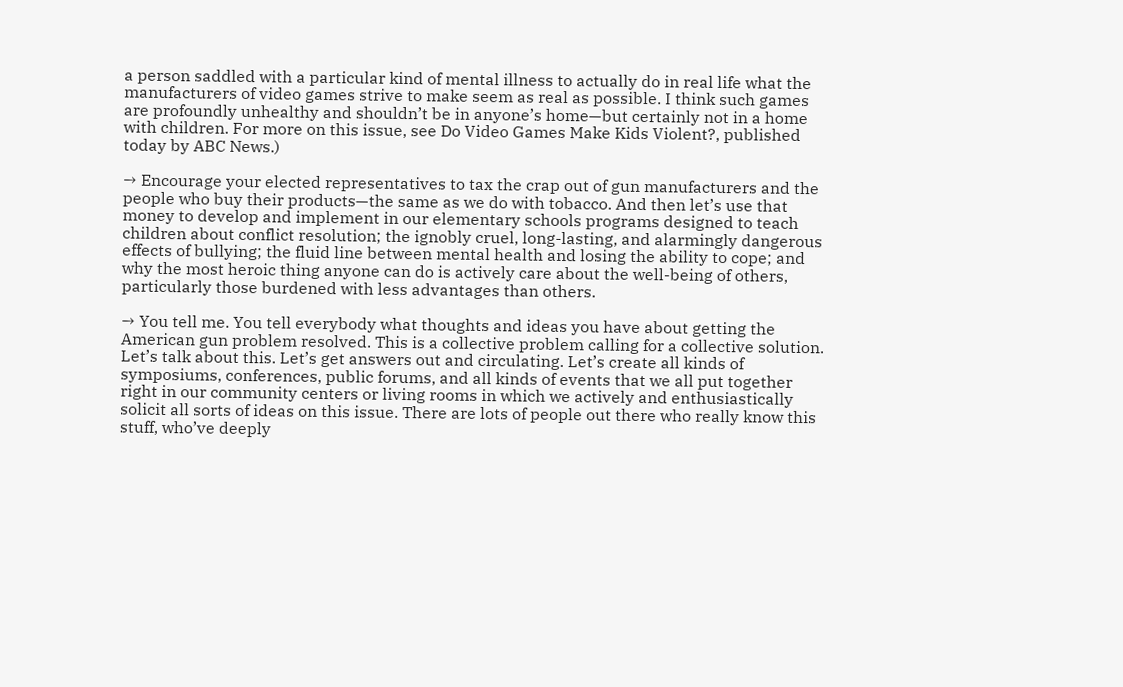a person saddled with a particular kind of mental illness to actually do in real life what the manufacturers of video games strive to make seem as real as possible. I think such games are profoundly unhealthy and shouldn’t be in anyone’s home—but certainly not in a home with children. For more on this issue, see Do Video Games Make Kids Violent?, published today by ABC News.)

→ Encourage your elected representatives to tax the crap out of gun manufacturers and the people who buy their products—the same as we do with tobacco. And then let’s use that money to develop and implement in our elementary schools programs designed to teach children about conflict resolution; the ignobly cruel, long-lasting, and alarmingly dangerous effects of bullying; the fluid line between mental health and losing the ability to cope; and why the most heroic thing anyone can do is actively care about the well-being of others, particularly those burdened with less advantages than others.

→ You tell me. You tell everybody what thoughts and ideas you have about getting the American gun problem resolved. This is a collective problem calling for a collective solution. Let’s talk about this. Let’s get answers out and circulating. Let’s create all kinds of symposiums, conferences, public forums, and all kinds of events that we all put together right in our community centers or living rooms in which we actively and enthusiastically solicit all sorts of ideas on this issue. There are lots of people out there who really know this stuff, who’ve deeply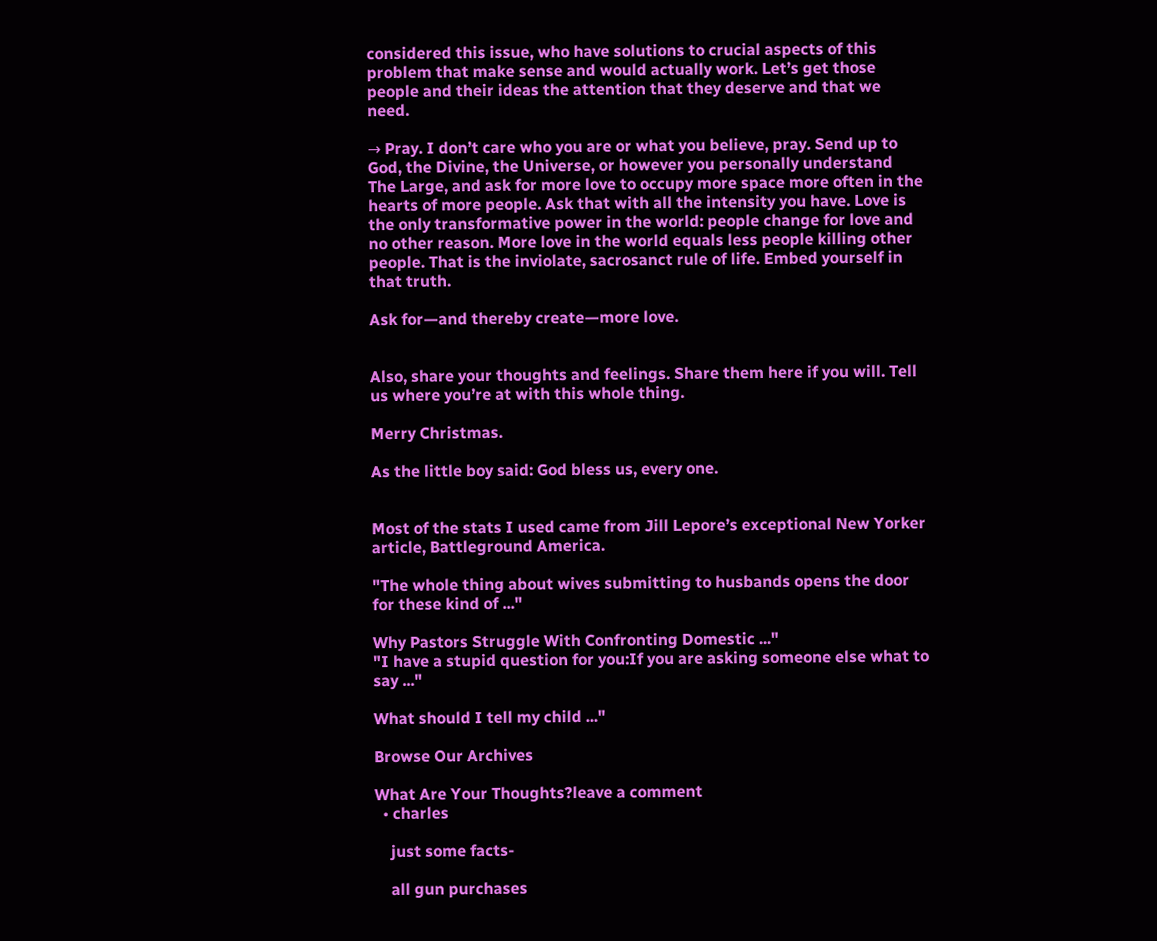considered this issue, who have solutions to crucial aspects of this problem that make sense and would actually work. Let’s get those people and their ideas the attention that they deserve and that we need.

→ Pray. I don’t care who you are or what you believe, pray. Send up to God, the Divine, the Universe, or however you personally understand The Large, and ask for more love to occupy more space more often in the hearts of more people. Ask that with all the intensity you have. Love is the only transformative power in the world: people change for love and no other reason. More love in the world equals less people killing other people. That is the inviolate, sacrosanct rule of life. Embed yourself in that truth.

Ask for—and thereby create—more love.


Also, share your thoughts and feelings. Share them here if you will. Tell us where you’re at with this whole thing.

Merry Christmas.

As the little boy said: God bless us, every one.


Most of the stats I used came from Jill Lepore’s exceptional New Yorker article, Battleground America.

"The whole thing about wives submitting to husbands opens the door for these kind of ..."

Why Pastors Struggle With Confronting Domestic ..."
"I have a stupid question for you:If you are asking someone else what to say ..."

What should I tell my child ..."

Browse Our Archives

What Are Your Thoughts?leave a comment
  • charles

    just some facts-

    all gun purchases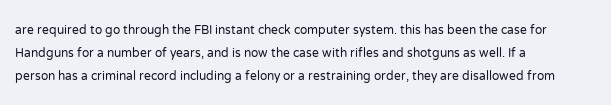are required to go through the FBI instant check computer system. this has been the case for Handguns for a number of years, and is now the case with rifles and shotguns as well. If a person has a criminal record including a felony or a restraining order, they are disallowed from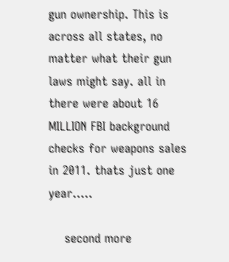gun ownership. This is across all states, no matter what their gun laws might say. all in there were about 16 MILLION FBI background checks for weapons sales in 2011. thats just one year…..

    second more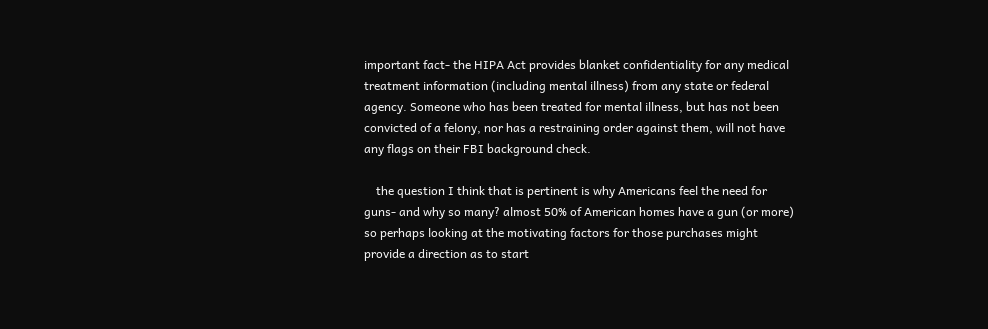important fact- the HIPA Act provides blanket confidentiality for any medical treatment information (including mental illness) from any state or federal agency. Someone who has been treated for mental illness, but has not been convicted of a felony, nor has a restraining order against them, will not have any flags on their FBI background check.

    the question I think that is pertinent is why Americans feel the need for guns- and why so many? almost 50% of American homes have a gun (or more) so perhaps looking at the motivating factors for those purchases might provide a direction as to start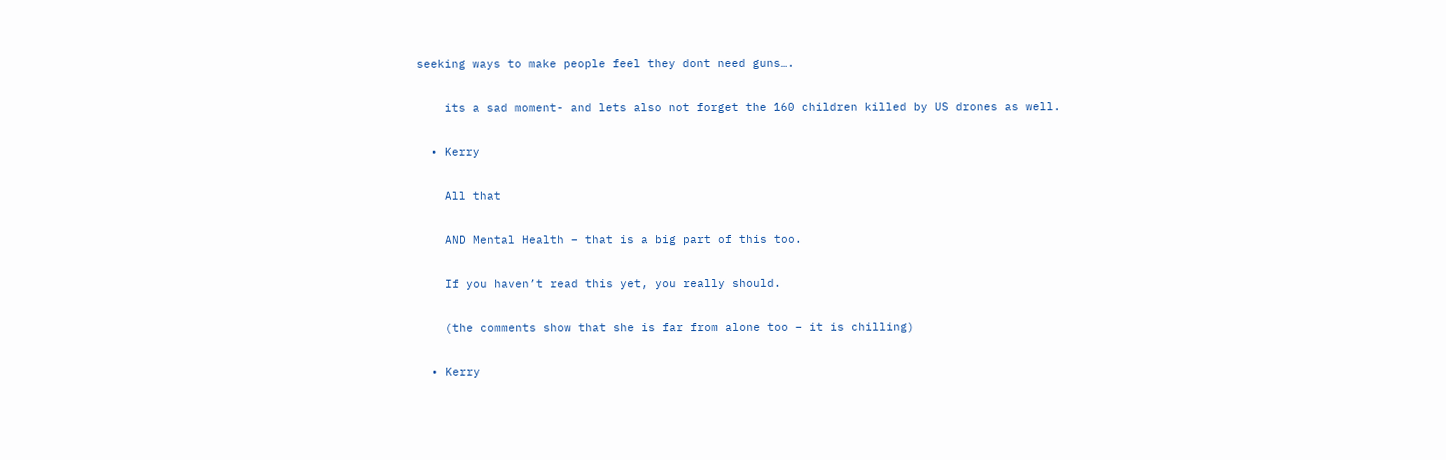seeking ways to make people feel they dont need guns….

    its a sad moment- and lets also not forget the 160 children killed by US drones as well.

  • Kerry

    All that

    AND Mental Health – that is a big part of this too.

    If you haven’t read this yet, you really should.

    (the comments show that she is far from alone too – it is chilling)

  • Kerry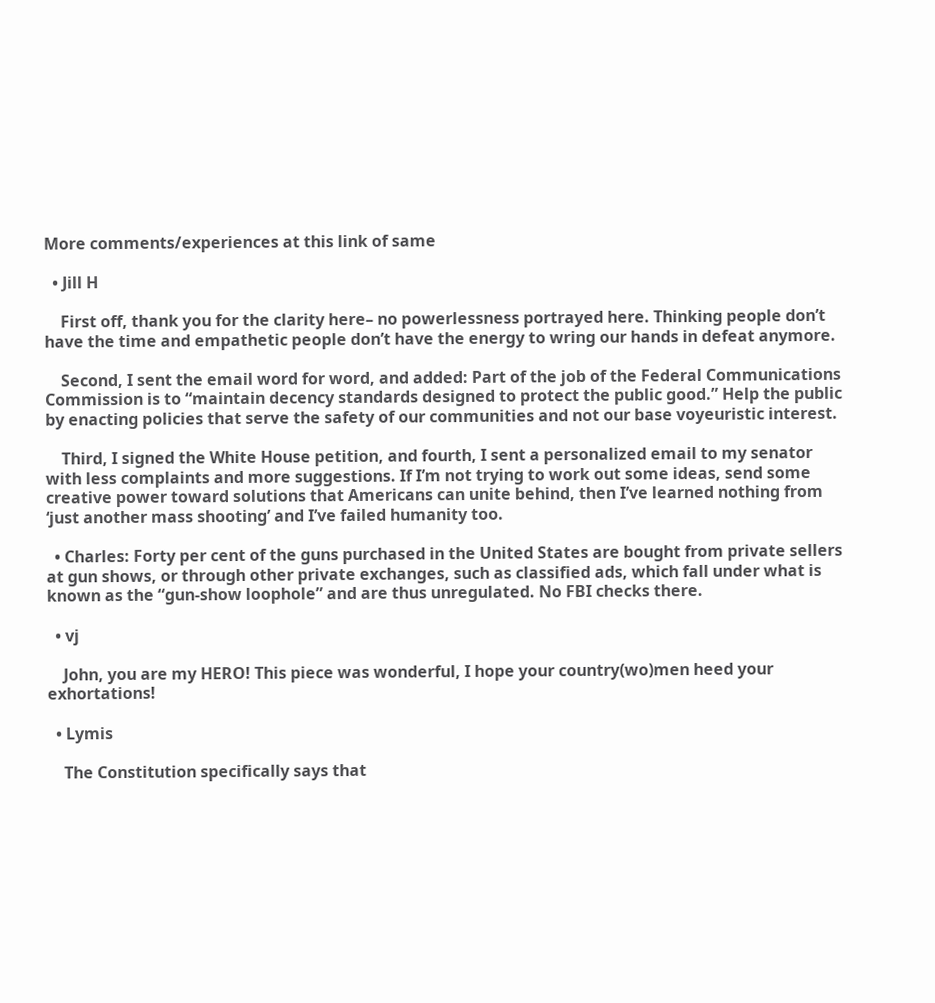More comments/experiences at this link of same

  • Jill H

    First off, thank you for the clarity here– no powerlessness portrayed here. Thinking people don’t have the time and empathetic people don’t have the energy to wring our hands in defeat anymore.

    Second, I sent the email word for word, and added: Part of the job of the Federal Communications Commission is to “maintain decency standards designed to protect the public good.” Help the public by enacting policies that serve the safety of our communities and not our base voyeuristic interest.

    Third, I signed the White House petition, and fourth, I sent a personalized email to my senator with less complaints and more suggestions. If I’m not trying to work out some ideas, send some creative power toward solutions that Americans can unite behind, then I’ve learned nothing from ‘just another mass shooting’ and I’ve failed humanity too.

  • Charles: Forty per cent of the guns purchased in the United States are bought from private sellers at gun shows, or through other private exchanges, such as classified ads, which fall under what is known as the “gun-show loophole” and are thus unregulated. No FBI checks there.

  • vj

    John, you are my HERO! This piece was wonderful, I hope your country(wo)men heed your exhortations!

  • Lymis

    The Constitution specifically says that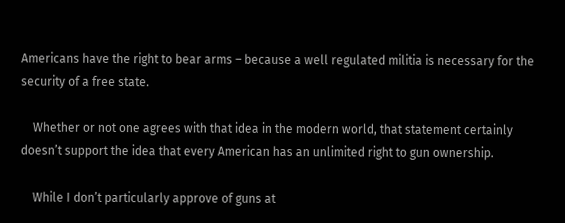Americans have the right to bear arms – because a well regulated militia is necessary for the security of a free state.

    Whether or not one agrees with that idea in the modern world, that statement certainly doesn’t support the idea that every American has an unlimited right to gun ownership.

    While I don’t particularly approve of guns at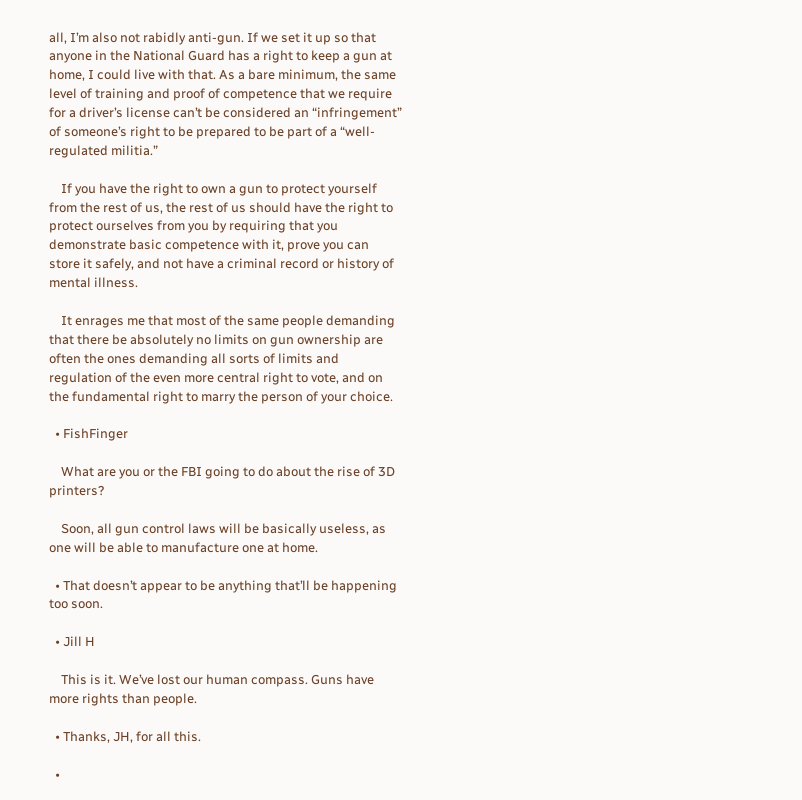all, I’m also not rabidly anti-gun. If we set it up so that anyone in the National Guard has a right to keep a gun at home, I could live with that. As a bare minimum, the same level of training and proof of competence that we require for a driver’s license can’t be considered an “infringement” of someone’s right to be prepared to be part of a “well-regulated militia.”

    If you have the right to own a gun to protect yourself from the rest of us, the rest of us should have the right to protect ourselves from you by requiring that you demonstrate basic competence with it, prove you can store it safely, and not have a criminal record or history of mental illness.

    It enrages me that most of the same people demanding that there be absolutely no limits on gun ownership are often the ones demanding all sorts of limits and regulation of the even more central right to vote, and on the fundamental right to marry the person of your choice.

  • FishFinger

    What are you or the FBI going to do about the rise of 3D printers?

    Soon, all gun control laws will be basically useless, as one will be able to manufacture one at home.

  • That doesn’t appear to be anything that’ll be happening too soon.

  • Jill H

    This is it. We’ve lost our human compass. Guns have more rights than people.

  • Thanks, JH, for all this.

  •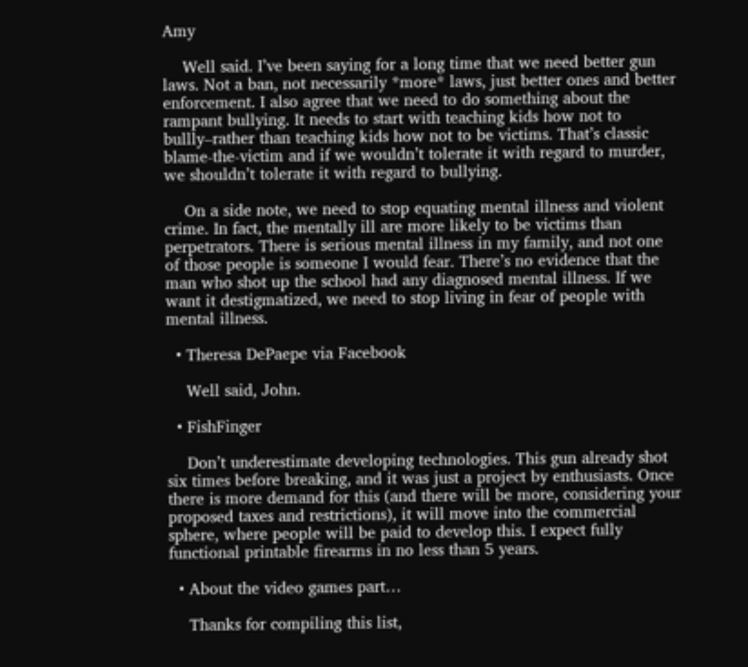Amy

    Well said. I’ve been saying for a long time that we need better gun laws. Not a ban, not necessarily *more* laws, just better ones and better enforcement. I also agree that we need to do something about the rampant bullying. It needs to start with teaching kids how not to bullly–rather than teaching kids how not to be victims. That’s classic blame-the-victim and if we wouldn’t tolerate it with regard to murder, we shouldn’t tolerate it with regard to bullying.

    On a side note, we need to stop equating mental illness and violent crime. In fact, the mentally ill are more likely to be victims than perpetrators. There is serious mental illness in my family, and not one of those people is someone I would fear. There’s no evidence that the man who shot up the school had any diagnosed mental illness. If we want it destigmatized, we need to stop living in fear of people with mental illness.

  • Theresa DePaepe via Facebook

    Well said, John.

  • FishFinger

    Don’t underestimate developing technologies. This gun already shot six times before breaking, and it was just a project by enthusiasts. Once there is more demand for this (and there will be more, considering your proposed taxes and restrictions), it will move into the commercial sphere, where people will be paid to develop this. I expect fully functional printable firearms in no less than 5 years.

  • About the video games part…

    Thanks for compiling this list,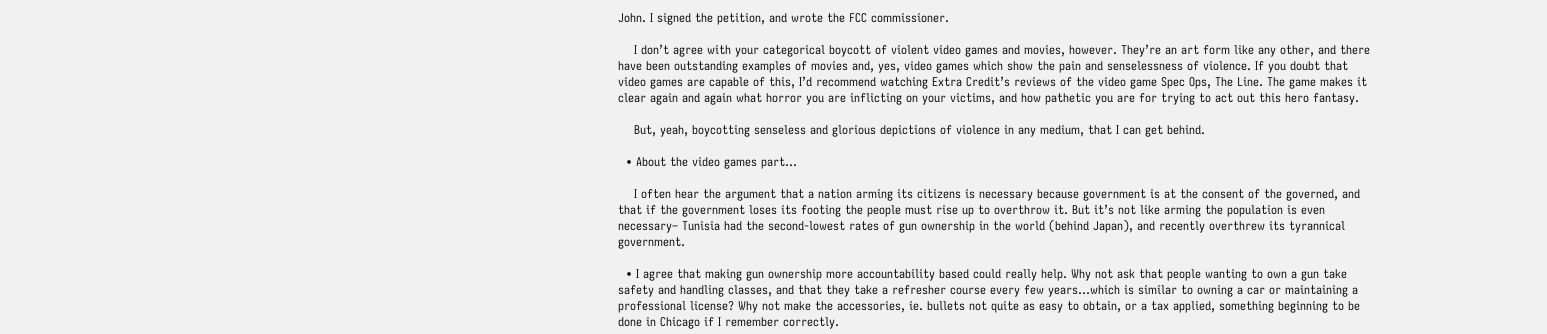John. I signed the petition, and wrote the FCC commissioner.

    I don’t agree with your categorical boycott of violent video games and movies, however. They’re an art form like any other, and there have been outstanding examples of movies and, yes, video games which show the pain and senselessness of violence. If you doubt that video games are capable of this, I’d recommend watching Extra Credit’s reviews of the video game Spec Ops, The Line. The game makes it clear again and again what horror you are inflicting on your victims, and how pathetic you are for trying to act out this hero fantasy.

    But, yeah, boycotting senseless and glorious depictions of violence in any medium, that I can get behind.

  • About the video games part…

    I often hear the argument that a nation arming its citizens is necessary because government is at the consent of the governed, and that if the government loses its footing the people must rise up to overthrow it. But it’s not like arming the population is even necessary– Tunisia had the second-lowest rates of gun ownership in the world (behind Japan), and recently overthrew its tyrannical government.

  • I agree that making gun ownership more accountability based could really help. Why not ask that people wanting to own a gun take safety and handling classes, and that they take a refresher course every few years…which is similar to owning a car or maintaining a professional license? Why not make the accessories, ie. bullets not quite as easy to obtain, or a tax applied, something beginning to be done in Chicago if I remember correctly.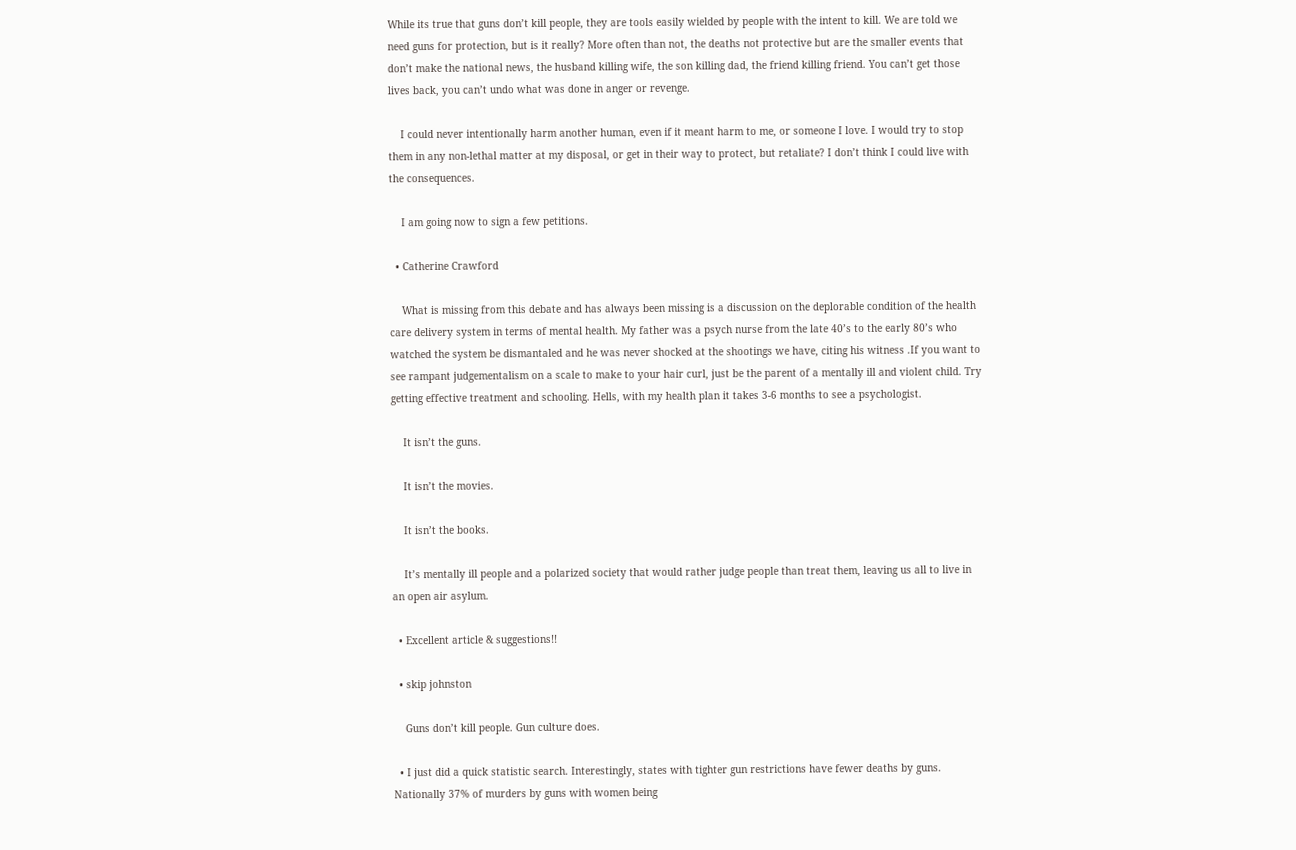While its true that guns don’t kill people, they are tools easily wielded by people with the intent to kill. We are told we need guns for protection, but is it really? More often than not, the deaths not protective but are the smaller events that don’t make the national news, the husband killing wife, the son killing dad, the friend killing friend. You can’t get those lives back, you can’t undo what was done in anger or revenge.

    I could never intentionally harm another human, even if it meant harm to me, or someone I love. I would try to stop them in any non-lethal matter at my disposal, or get in their way to protect, but retaliate? I don’t think I could live with the consequences.

    I am going now to sign a few petitions.

  • Catherine Crawford

    What is missing from this debate and has always been missing is a discussion on the deplorable condition of the health care delivery system in terms of mental health. My father was a psych nurse from the late 40’s to the early 80’s who watched the system be dismantaled and he was never shocked at the shootings we have, citing his witness .If you want to see rampant judgementalism on a scale to make to your hair curl, just be the parent of a mentally ill and violent child. Try getting effective treatment and schooling. Hells, with my health plan it takes 3-6 months to see a psychologist.

    It isn’t the guns.

    It isn’t the movies.

    It isn’t the books.

    It’s mentally ill people and a polarized society that would rather judge people than treat them, leaving us all to live in an open air asylum.

  • Excellent article & suggestions!!

  • skip johnston

    Guns don’t kill people. Gun culture does.

  • I just did a quick statistic search. Interestingly, states with tighter gun restrictions have fewer deaths by guns. Nationally 37% of murders by guns with women being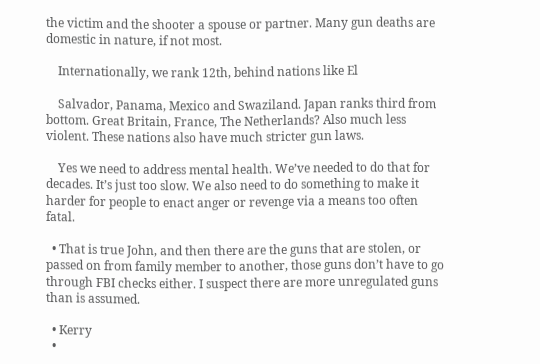the victim and the shooter a spouse or partner. Many gun deaths are domestic in nature, if not most.

    Internationally, we rank 12th, behind nations like El

    Salvador, Panama, Mexico and Swaziland. Japan ranks third from bottom. Great Britain, France, The Netherlands? Also much less violent. These nations also have much stricter gun laws.

    Yes we need to address mental health. We’ve needed to do that for decades. It’s just too slow. We also need to do something to make it harder for people to enact anger or revenge via a means too often fatal.

  • That is true John, and then there are the guns that are stolen, or passed on from family member to another, those guns don’t have to go through FBI checks either. I suspect there are more unregulated guns than is assumed.

  • Kerry
  •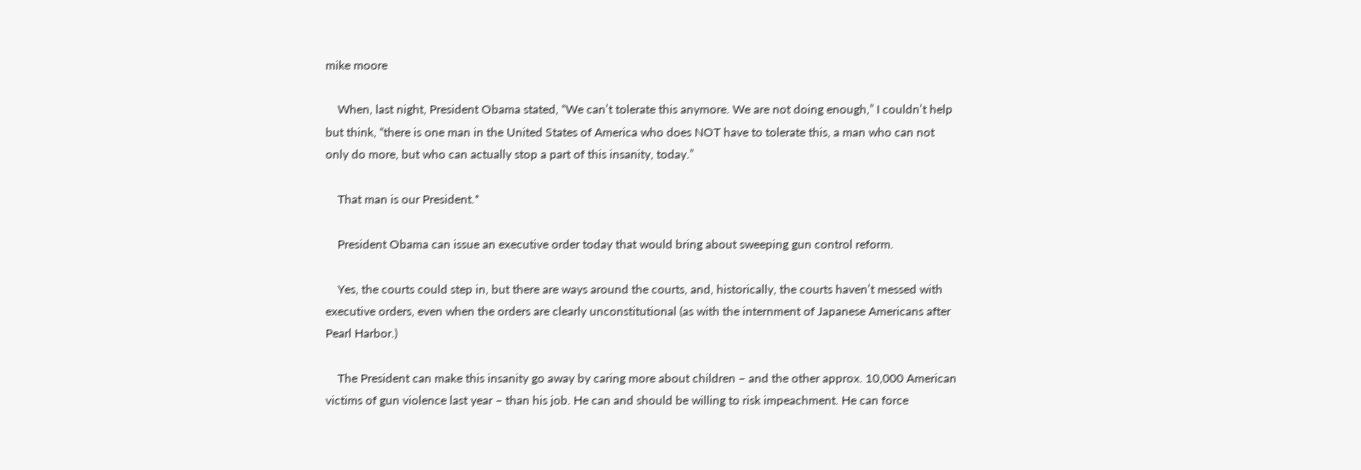mike moore

    When, last night, President Obama stated, “We can’t tolerate this anymore. We are not doing enough,” I couldn’t help but think, “there is one man in the United States of America who does NOT have to tolerate this, a man who can not only do more, but who can actually stop a part of this insanity, today.”

    That man is our President.*

    President Obama can issue an executive order today that would bring about sweeping gun control reform.

    Yes, the courts could step in, but there are ways around the courts, and, historically, the courts haven’t messed with executive orders, even when the orders are clearly unconstitutional (as with the internment of Japanese Americans after Pearl Harbor.)

    The President can make this insanity go away by caring more about children – and the other approx. 10,000 American victims of gun violence last year – than his job. He can and should be willing to risk impeachment. He can force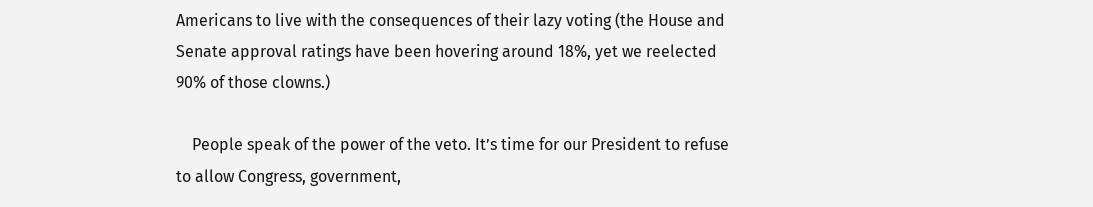Americans to live with the consequences of their lazy voting (the House and Senate approval ratings have been hovering around 18%, yet we reelected 90% of those clowns.)

    People speak of the power of the veto. It’s time for our President to refuse to allow Congress, government,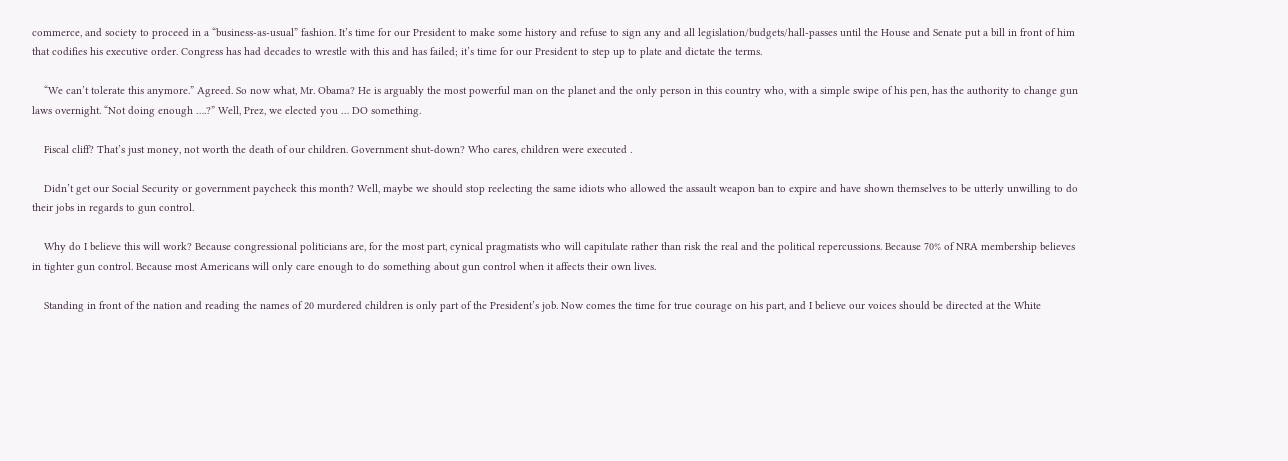commerce, and society to proceed in a “business-as-usual” fashion. It’s time for our President to make some history and refuse to sign any and all legislation/budgets/hall-passes until the House and Senate put a bill in front of him that codifies his executive order. Congress has had decades to wrestle with this and has failed; it’s time for our President to step up to plate and dictate the terms.

    “We can’t tolerate this anymore.” Agreed. So now what, Mr. Obama? He is arguably the most powerful man on the planet and the only person in this country who, with a simple swipe of his pen, has the authority to change gun laws overnight. “Not doing enough ….?” Well, Prez, we elected you … DO something.

    Fiscal cliff? That’s just money, not worth the death of our children. Government shut-down? Who cares, children were executed .

    Didn’t get our Social Security or government paycheck this month? Well, maybe we should stop reelecting the same idiots who allowed the assault weapon ban to expire and have shown themselves to be utterly unwilling to do their jobs in regards to gun control.

    Why do I believe this will work? Because congressional politicians are, for the most part, cynical pragmatists who will capitulate rather than risk the real and the political repercussions. Because 70% of NRA membership believes in tighter gun control. Because most Americans will only care enough to do something about gun control when it affects their own lives.

    Standing in front of the nation and reading the names of 20 murdered children is only part of the President’s job. Now comes the time for true courage on his part, and I believe our voices should be directed at the White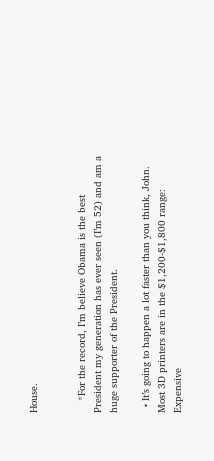House.


    *For the record, I’m believe Obama is the best President my generation has ever seen (I’m 52) and am a huge supporter of the President.

  • It’s going to happen a lot faster than you think, John. Most 3D printers are in the $1,200-$1,800 range: Expensive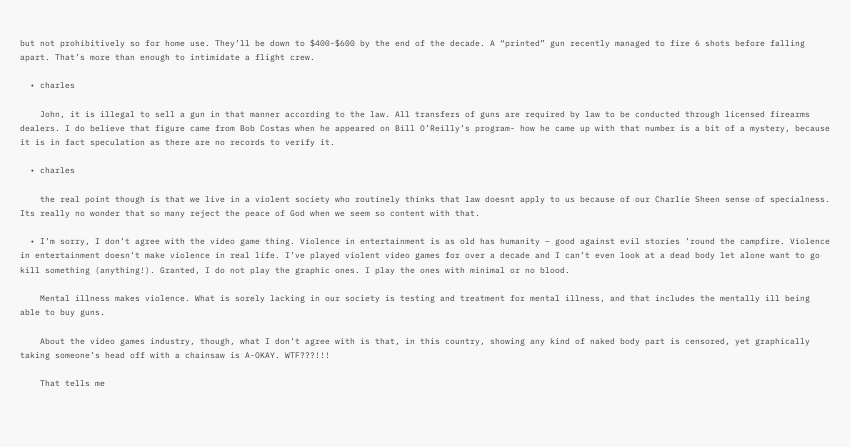but not prohibitively so for home use. They’ll be down to $400-$600 by the end of the decade. A “printed” gun recently managed to fire 6 shots before falling apart. That’s more than enough to intimidate a flight crew.

  • charles

    John, it is illegal to sell a gun in that manner according to the law. All transfers of guns are required by law to be conducted through licensed firearms dealers. I do believe that figure came from Bob Costas when he appeared on Bill O’Reilly’s program- how he came up with that number is a bit of a mystery, because it is in fact speculation as there are no records to verify it.

  • charles

    the real point though is that we live in a violent society who routinely thinks that law doesnt apply to us because of our Charlie Sheen sense of specialness. Its really no wonder that so many reject the peace of God when we seem so content with that.

  • I’m sorry, I don’t agree with the video game thing. Violence in entertainment is as old has humanity – good against evil stories ’round the campfire. Violence in entertainment doesn’t make violence in real life. I’ve played violent video games for over a decade and I can’t even look at a dead body let alone want to go kill something (anything!). Granted, I do not play the graphic ones. I play the ones with minimal or no blood.

    Mental illness makes violence. What is sorely lacking in our society is testing and treatment for mental illness, and that includes the mentally ill being able to buy guns.

    About the video games industry, though, what I don’t agree with is that, in this country, showing any kind of naked body part is censored, yet graphically taking someone’s head off with a chainsaw is A-OKAY. WTF???!!!

    That tells me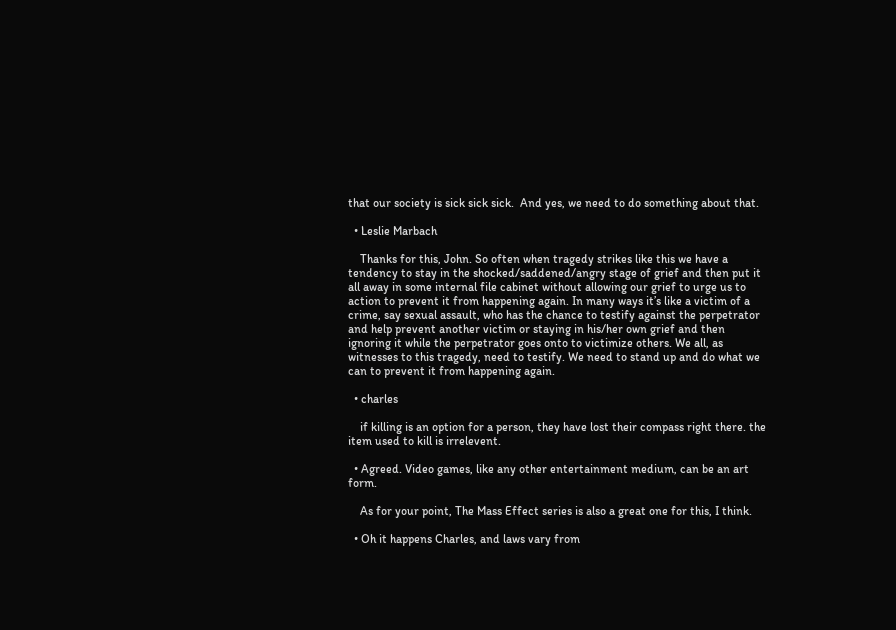that our society is sick sick sick.  And yes, we need to do something about that.

  • Leslie Marbach

    Thanks for this, John. So often when tragedy strikes like this we have a tendency to stay in the shocked/saddened/angry stage of grief and then put it all away in some internal file cabinet without allowing our grief to urge us to action to prevent it from happening again. In many ways it’s like a victim of a crime, say sexual assault, who has the chance to testify against the perpetrator and help prevent another victim or staying in his/her own grief and then ignoring it while the perpetrator goes onto to victimize others. We all, as witnesses to this tragedy, need to testify. We need to stand up and do what we can to prevent it from happening again.

  • charles

    if killing is an option for a person, they have lost their compass right there. the item used to kill is irrelevent.

  • Agreed. Video games, like any other entertainment medium, can be an art form.

    As for your point, The Mass Effect series is also a great one for this, I think.

  • Oh it happens Charles, and laws vary from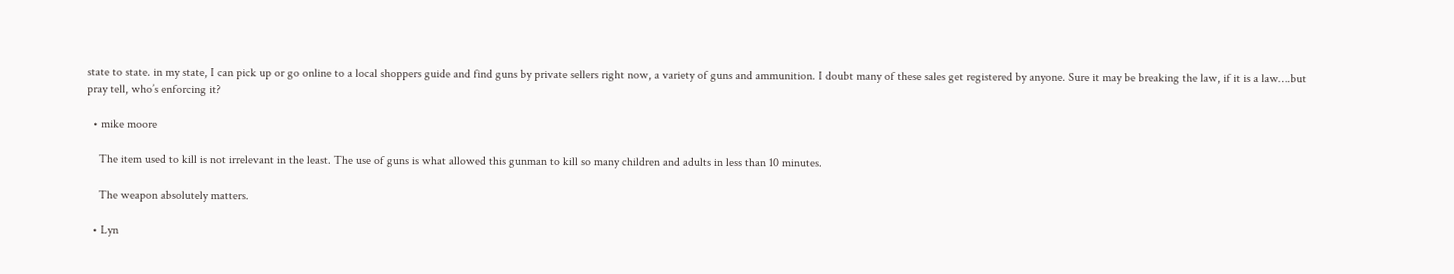state to state. in my state, I can pick up or go online to a local shoppers guide and find guns by private sellers right now, a variety of guns and ammunition. I doubt many of these sales get registered by anyone. Sure it may be breaking the law, if it is a law….but pray tell, who’s enforcing it?

  • mike moore

    The item used to kill is not irrelevant in the least. The use of guns is what allowed this gunman to kill so many children and adults in less than 10 minutes.

    The weapon absolutely matters.

  • Lyn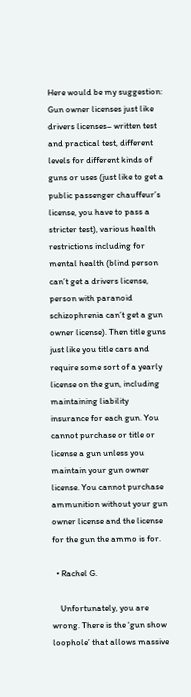Here would be my suggestion: Gun owner licenses just like drivers licenses– written test and practical test, different levels for different kinds of guns or uses (just like to get a public passenger chauffeur’s license, you have to pass a stricter test), various health restrictions including for mental health (blind person can’t get a drivers license, person with paranoid schizophrenia can’t get a gun owner license). Then title guns just like you title cars and require some sort of a yearly license on the gun, including maintaining liability insurance for each gun. You cannot purchase or title or license a gun unless you maintain your gun owner license. You cannot purchase ammunition without your gun owner license and the license for the gun the ammo is for.

  • Rachel G.

    Unfortunately, you are wrong. There is the ‘gun show loophole’ that allows massive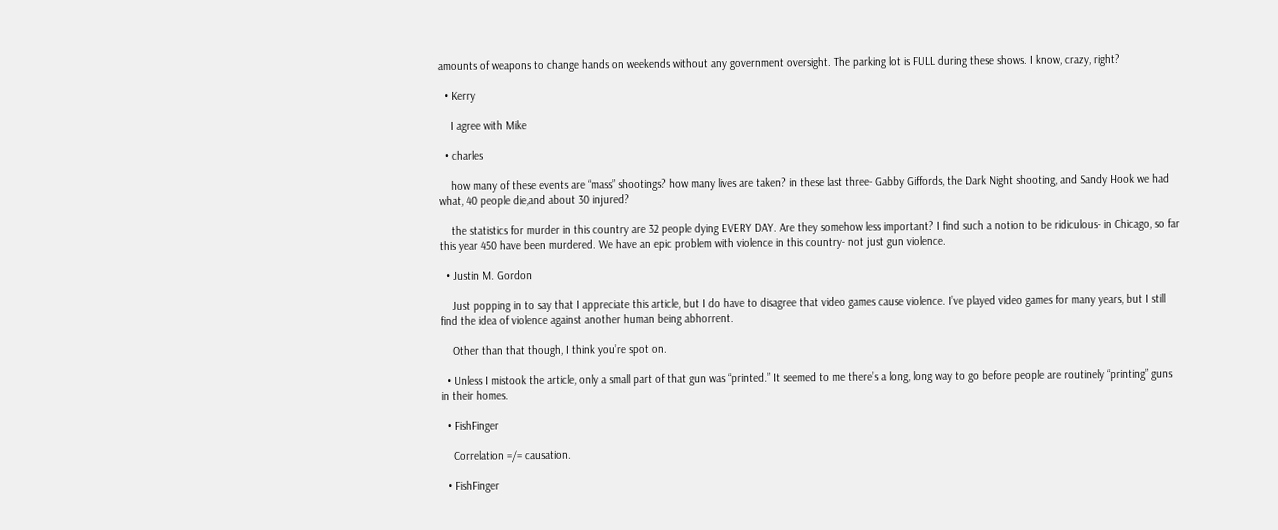amounts of weapons to change hands on weekends without any government oversight. The parking lot is FULL during these shows. I know, crazy, right?

  • Kerry

    I agree with Mike

  • charles

    how many of these events are “mass” shootings? how many lives are taken? in these last three- Gabby Giffords, the Dark Night shooting, and Sandy Hook we had what, 40 people die,and about 30 injured?

    the statistics for murder in this country are 32 people dying EVERY DAY. Are they somehow less important? I find such a notion to be ridiculous- in Chicago, so far this year 450 have been murdered. We have an epic problem with violence in this country- not just gun violence.

  • Justin M. Gordon

    Just popping in to say that I appreciate this article, but I do have to disagree that video games cause violence. I’ve played video games for many years, but I still find the idea of violence against another human being abhorrent.

    Other than that though, I think you’re spot on.

  • Unless I mistook the article, only a small part of that gun was “printed.” It seemed to me there’s a long, long way to go before people are routinely “printing” guns in their homes.

  • FishFinger

    Correlation =/= causation.

  • FishFinger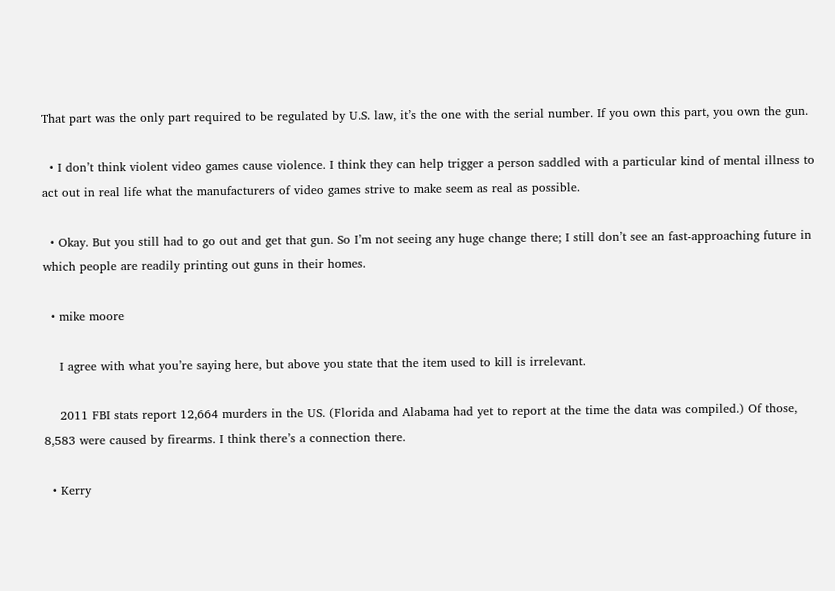That part was the only part required to be regulated by U.S. law, it’s the one with the serial number. If you own this part, you own the gun.

  • I don’t think violent video games cause violence. I think they can help trigger a person saddled with a particular kind of mental illness to act out in real life what the manufacturers of video games strive to make seem as real as possible.

  • Okay. But you still had to go out and get that gun. So I’m not seeing any huge change there; I still don’t see an fast-approaching future in which people are readily printing out guns in their homes.

  • mike moore

    I agree with what you’re saying here, but above you state that the item used to kill is irrelevant.

    2011 FBI stats report 12,664 murders in the US. (Florida and Alabama had yet to report at the time the data was compiled.) Of those, 8,583 were caused by firearms. I think there’s a connection there.

  • Kerry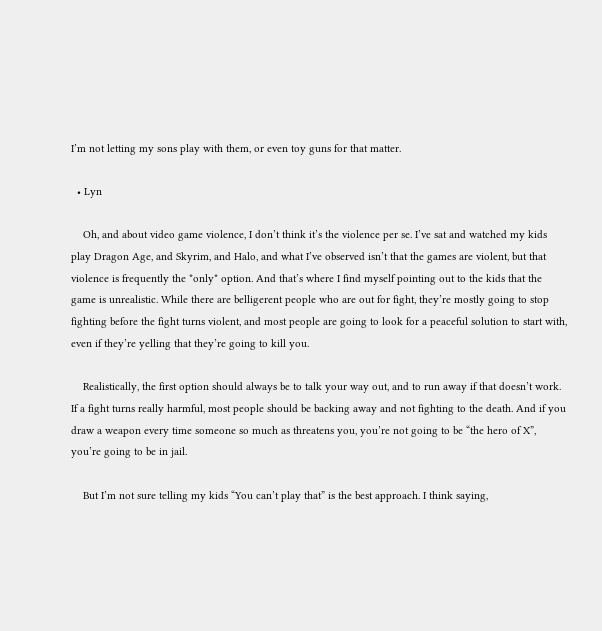I’m not letting my sons play with them, or even toy guns for that matter.

  • Lyn

    Oh, and about video game violence, I don’t think it’s the violence per se. I’ve sat and watched my kids play Dragon Age, and Skyrim, and Halo, and what I’ve observed isn’t that the games are violent, but that violence is frequently the *only* option. And that’s where I find myself pointing out to the kids that the game is unrealistic. While there are belligerent people who are out for fight, they’re mostly going to stop fighting before the fight turns violent, and most people are going to look for a peaceful solution to start with, even if they’re yelling that they’re going to kill you.

    Realistically, the first option should always be to talk your way out, and to run away if that doesn’t work. If a fight turns really harmful, most people should be backing away and not fighting to the death. And if you draw a weapon every time someone so much as threatens you, you’re not going to be “the hero of X”, you’re going to be in jail.

    But I’m not sure telling my kids “You can’t play that” is the best approach. I think saying,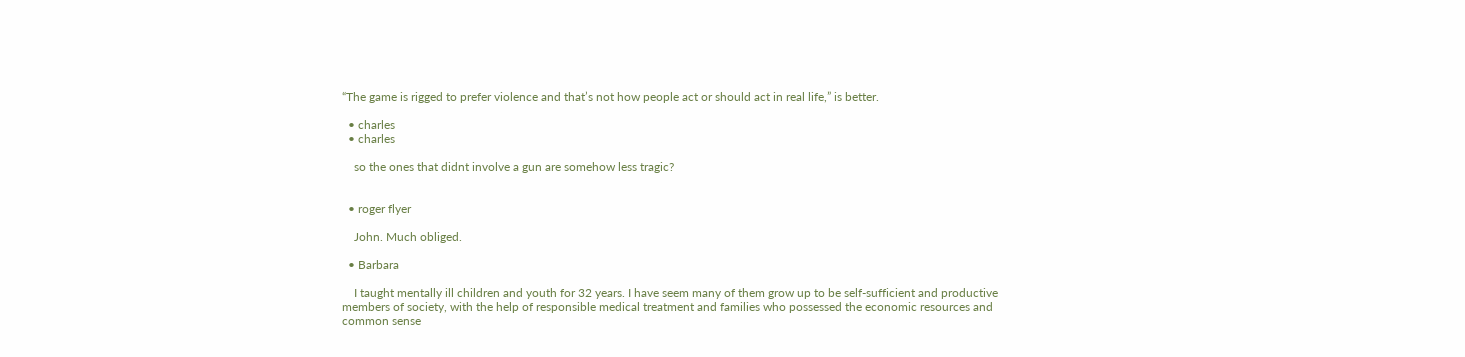“The game is rigged to prefer violence and that’s not how people act or should act in real life,” is better.

  • charles
  • charles

    so the ones that didnt involve a gun are somehow less tragic?


  • roger flyer

    John. Much obliged.

  • Barbara

    I taught mentally ill children and youth for 32 years. I have seem many of them grow up to be self-sufficient and productive members of society, with the help of responsible medical treatment and families who possessed the economic resources and common sense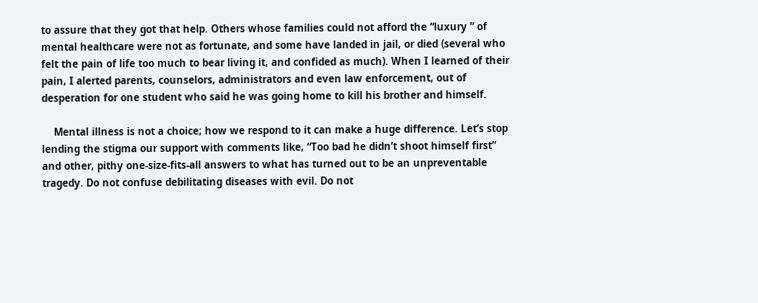to assure that they got that help. Others whose families could not afford the “luxury ” of mental healthcare were not as fortunate, and some have landed in jail, or died (several who felt the pain of life too much to bear living it, and confided as much). When I learned of their pain, I alerted parents, counselors, administrators and even law enforcement, out of desperation for one student who said he was going home to kill his brother and himself.

    Mental illness is not a choice; how we respond to it can make a huge difference. Let’s stop lending the stigma our support with comments like, “Too bad he didn’t shoot himself first” and other, pithy one-size-fits-all answers to what has turned out to be an unpreventable tragedy. Do not confuse debilitating diseases with evil. Do not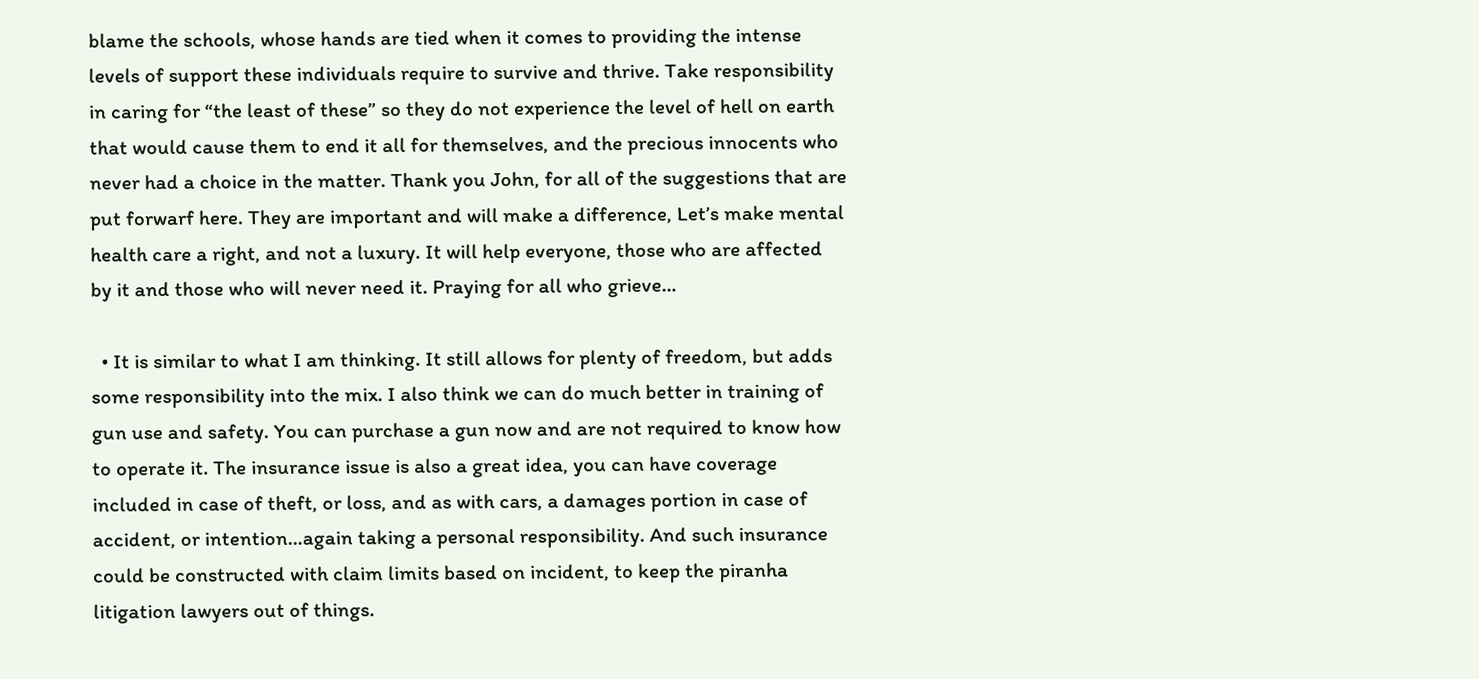blame the schools, whose hands are tied when it comes to providing the intense levels of support these individuals require to survive and thrive. Take responsibility in caring for “the least of these” so they do not experience the level of hell on earth that would cause them to end it all for themselves, and the precious innocents who never had a choice in the matter. Thank you John, for all of the suggestions that are put forwarf here. They are important and will make a difference, Let’s make mental health care a right, and not a luxury. It will help everyone, those who are affected by it and those who will never need it. Praying for all who grieve…

  • It is similar to what I am thinking. It still allows for plenty of freedom, but adds some responsibility into the mix. I also think we can do much better in training of gun use and safety. You can purchase a gun now and are not required to know how to operate it. The insurance issue is also a great idea, you can have coverage included in case of theft, or loss, and as with cars, a damages portion in case of accident, or intention…again taking a personal responsibility. And such insurance could be constructed with claim limits based on incident, to keep the piranha litigation lawyers out of things.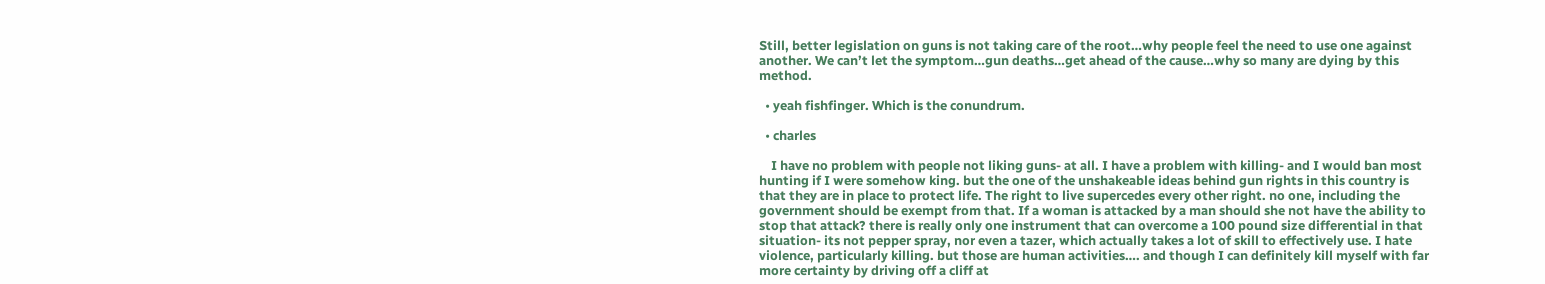Still, better legislation on guns is not taking care of the root…why people feel the need to use one against another. We can’t let the symptom…gun deaths…get ahead of the cause…why so many are dying by this method.

  • yeah fishfinger. Which is the conundrum.

  • charles

    I have no problem with people not liking guns- at all. I have a problem with killing- and I would ban most hunting if I were somehow king. but the one of the unshakeable ideas behind gun rights in this country is that they are in place to protect life. The right to live supercedes every other right. no one, including the government should be exempt from that. If a woman is attacked by a man should she not have the ability to stop that attack? there is really only one instrument that can overcome a 100 pound size differential in that situation- its not pepper spray, nor even a tazer, which actually takes a lot of skill to effectively use. I hate violence, particularly killing. but those are human activities…. and though I can definitely kill myself with far more certainty by driving off a cliff at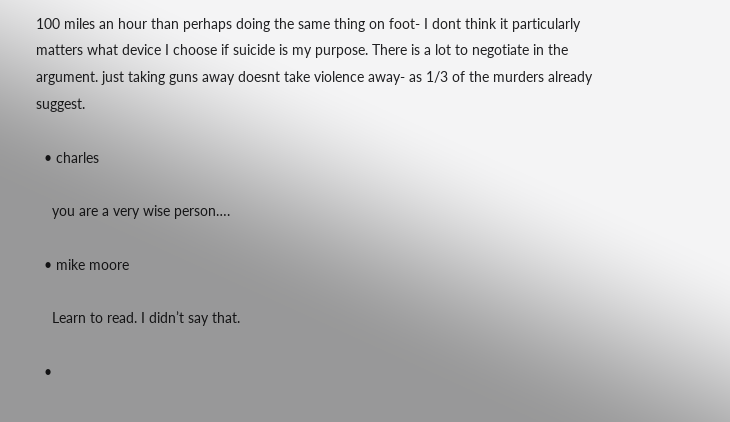100 miles an hour than perhaps doing the same thing on foot- I dont think it particularly matters what device I choose if suicide is my purpose. There is a lot to negotiate in the argument. just taking guns away doesnt take violence away- as 1/3 of the murders already suggest.

  • charles

    you are a very wise person….

  • mike moore

    Learn to read. I didn’t say that.

  •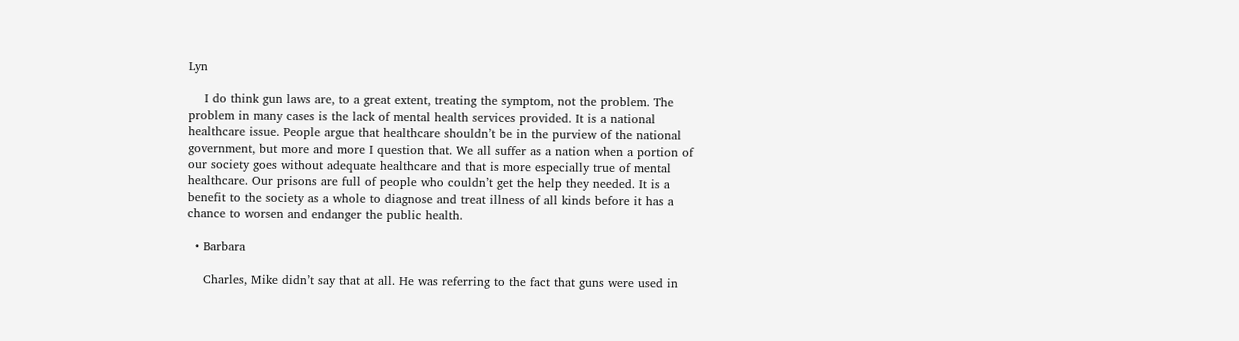Lyn

    I do think gun laws are, to a great extent, treating the symptom, not the problem. The problem in many cases is the lack of mental health services provided. It is a national healthcare issue. People argue that healthcare shouldn’t be in the purview of the national government, but more and more I question that. We all suffer as a nation when a portion of our society goes without adequate healthcare and that is more especially true of mental healthcare. Our prisons are full of people who couldn’t get the help they needed. It is a benefit to the society as a whole to diagnose and treat illness of all kinds before it has a chance to worsen and endanger the public health.

  • Barbara

    Charles, Mike didn’t say that at all. He was referring to the fact that guns were used in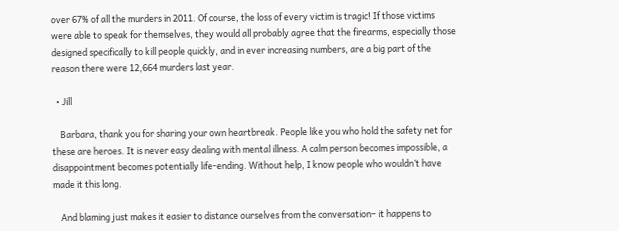over 67% of all the murders in 2011. Of course, the loss of every victim is tragic! If those victims were able to speak for themselves, they would all probably agree that the firearms, especially those designed specifically to kill people quickly, and in ever increasing numbers, are a big part of the reason there were 12,664 murders last year.

  • Jill

    Barbara, thank you for sharing your own heartbreak. People like you who hold the safety net for these are heroes. It is never easy dealing with mental illness. A calm person becomes impossible, a disappointment becomes potentially life-ending. Without help, I know people who wouldn’t have made it this long.

    And blaming just makes it easier to distance ourselves from the conversation– it happens to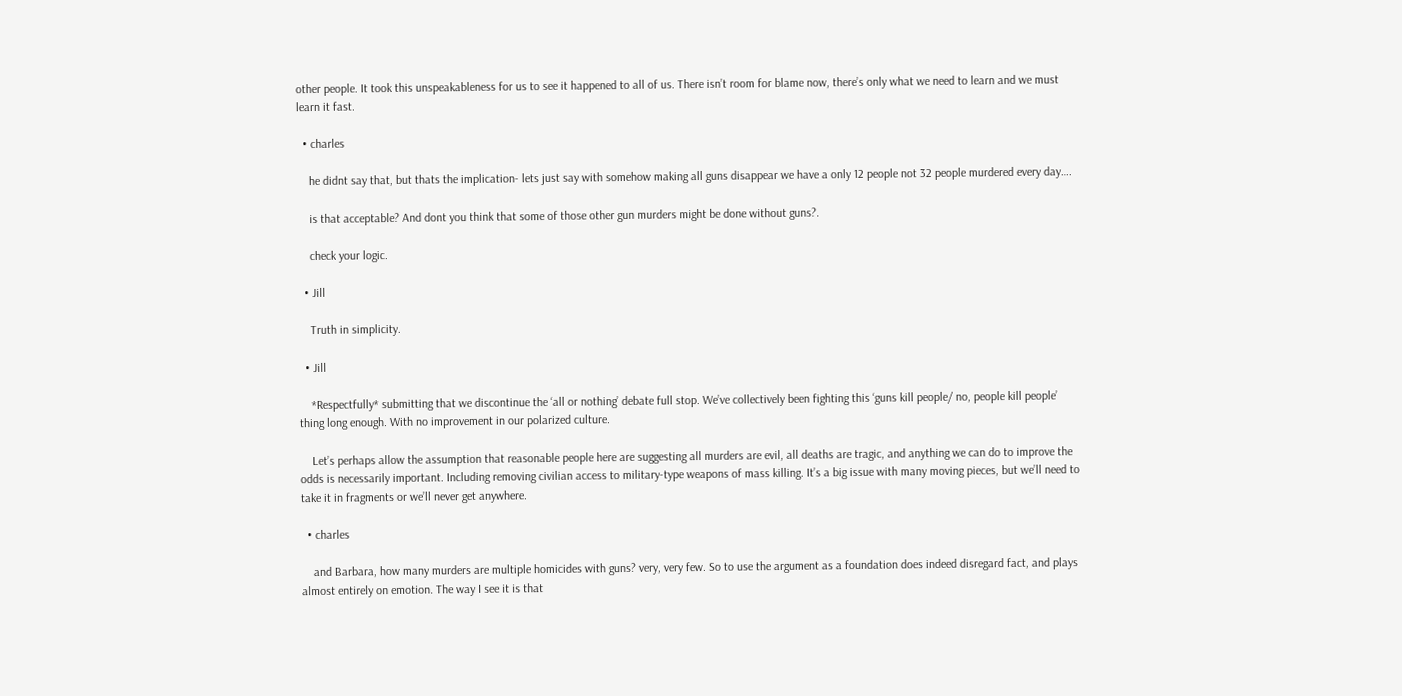other people. It took this unspeakableness for us to see it happened to all of us. There isn’t room for blame now, there’s only what we need to learn and we must learn it fast.

  • charles

    he didnt say that, but thats the implication- lets just say with somehow making all guns disappear we have a only 12 people not 32 people murdered every day….

    is that acceptable? And dont you think that some of those other gun murders might be done without guns?.

    check your logic.

  • Jill

    Truth in simplicity.

  • Jill

    *Respectfully* submitting that we discontinue the ‘all or nothing’ debate full stop. We’ve collectively been fighting this ‘guns kill people/ no, people kill people’ thing long enough. With no improvement in our polarized culture.

    Let’s perhaps allow the assumption that reasonable people here are suggesting all murders are evil, all deaths are tragic, and anything we can do to improve the odds is necessarily important. Including removing civilian access to military-type weapons of mass killing. It’s a big issue with many moving pieces, but we’ll need to take it in fragments or we’ll never get anywhere.

  • charles

    and Barbara, how many murders are multiple homicides with guns? very, very few. So to use the argument as a foundation does indeed disregard fact, and plays almost entirely on emotion. The way I see it is that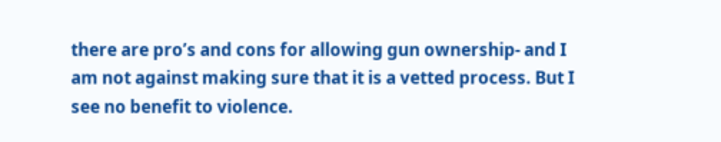there are pro’s and cons for allowing gun ownership- and I am not against making sure that it is a vetted process. But I see no benefit to violence.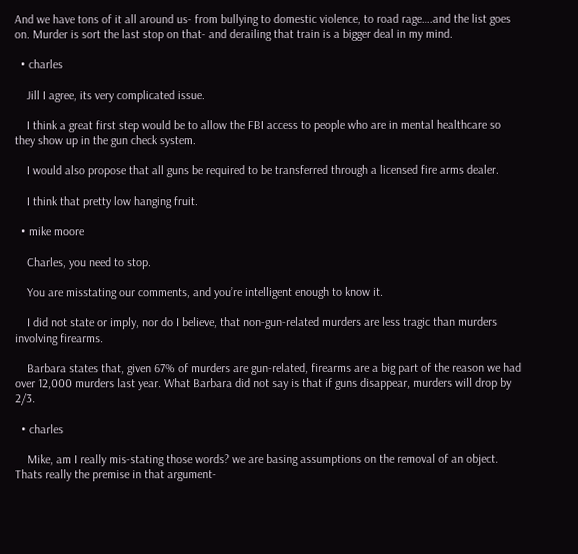And we have tons of it all around us- from bullying to domestic violence, to road rage….and the list goes on. Murder is sort the last stop on that- and derailing that train is a bigger deal in my mind.

  • charles

    Jill I agree, its very complicated issue.

    I think a great first step would be to allow the FBI access to people who are in mental healthcare so they show up in the gun check system.

    I would also propose that all guns be required to be transferred through a licensed fire arms dealer.

    I think that pretty low hanging fruit.

  • mike moore

    Charles, you need to stop.

    You are misstating our comments, and you’re intelligent enough to know it.

    I did not state or imply, nor do I believe, that non-gun-related murders are less tragic than murders involving firearms.

    Barbara states that, given 67% of murders are gun-related, firearms are a big part of the reason we had over 12,000 murders last year. What Barbara did not say is that if guns disappear, murders will drop by 2/3.

  • charles

    Mike, am I really mis-stating those words? we are basing assumptions on the removal of an object. Thats really the premise in that argument-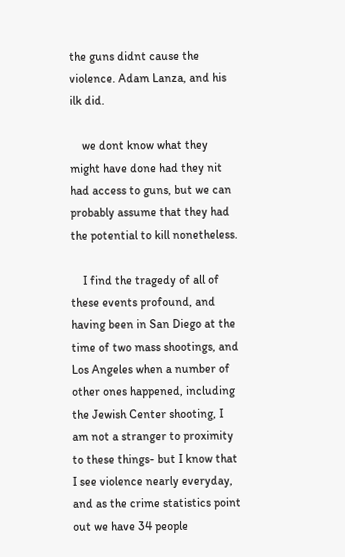the guns didnt cause the violence. Adam Lanza, and his ilk did.

    we dont know what they might have done had they nit had access to guns, but we can probably assume that they had the potential to kill nonetheless.

    I find the tragedy of all of these events profound, and having been in San Diego at the time of two mass shootings, and Los Angeles when a number of other ones happened, including the Jewish Center shooting, I am not a stranger to proximity to these things- but I know that I see violence nearly everyday, and as the crime statistics point out we have 34 people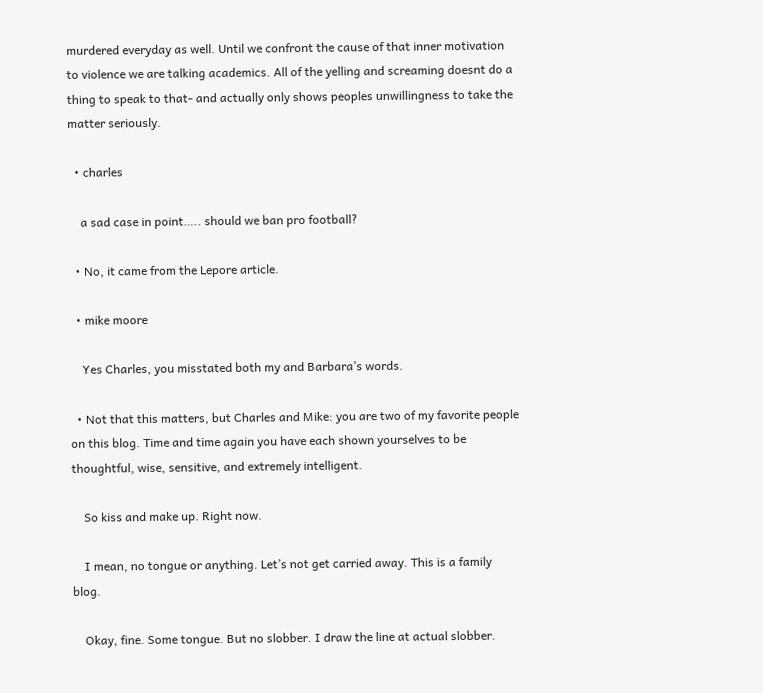murdered everyday as well. Until we confront the cause of that inner motivation to violence we are talking academics. All of the yelling and screaming doesnt do a thing to speak to that- and actually only shows peoples unwillingness to take the matter seriously.

  • charles

    a sad case in point….. should we ban pro football?

  • No, it came from the Lepore article.

  • mike moore

    Yes Charles, you misstated both my and Barbara’s words.

  • Not that this matters, but Charles and Mike: you are two of my favorite people on this blog. Time and time again you have each shown yourselves to be thoughtful, wise, sensitive, and extremely intelligent.

    So kiss and make up. Right now.

    I mean, no tongue or anything. Let’s not get carried away. This is a family blog.

    Okay, fine. Some tongue. But no slobber. I draw the line at actual slobber.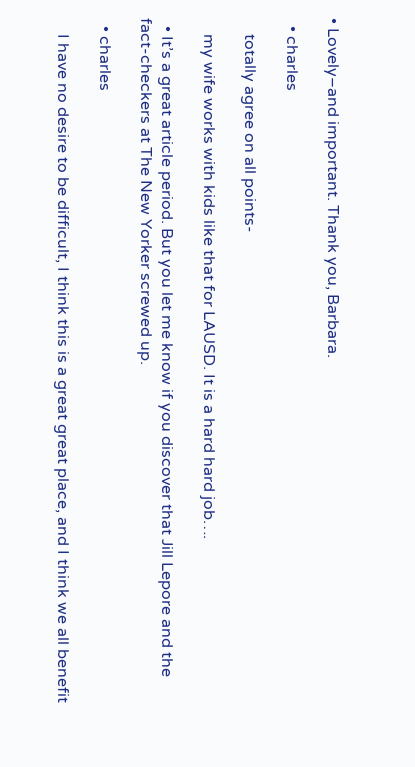• Lovely–and important. Thank you, Barbara.

  • charles

    totally agree on all points-

    my wife works with kids like that for LAUSD. It is a hard hard job….

  • It’s a great article period. But you let me know if you discover that Jill Lepore and the fact-checkers at The New Yorker screwed up.

  • charles

    I have no desire to be difficult, I think this is a great great place, and I think we all benefit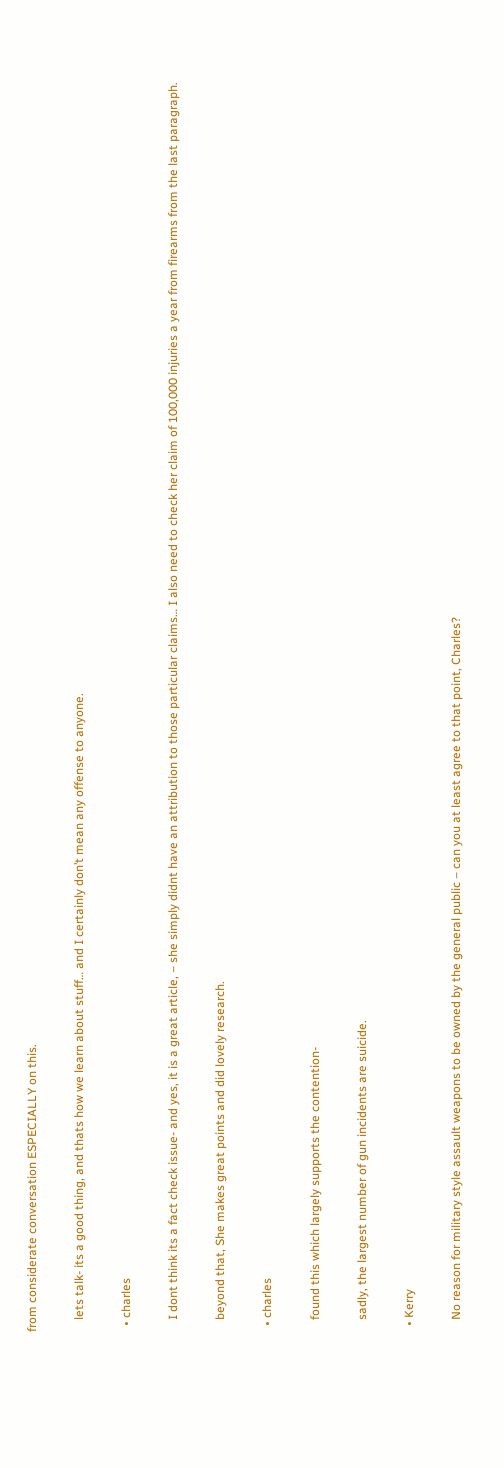from considerate conversation ESPECIALLY on this.

    lets talk- its a good thing, and thats how we learn about stuff… and I certainly don’t mean any offense to anyone.

  • charles

    I dont think its a fact check issue- and yes, it is a great article, – she simply didnt have an attribution to those particular claims… I also need to check her claim of 100,000 injuries a year from firearms from the last paragraph.

    beyond that, She makes great points and did lovely research.

  • charles

    found this which largely supports the contention-

    sadly, the largest number of gun incidents are suicide.

  • Kerry

    No reason for military style assault weapons to be owned by the general public – can you at least agree to that point, Charles?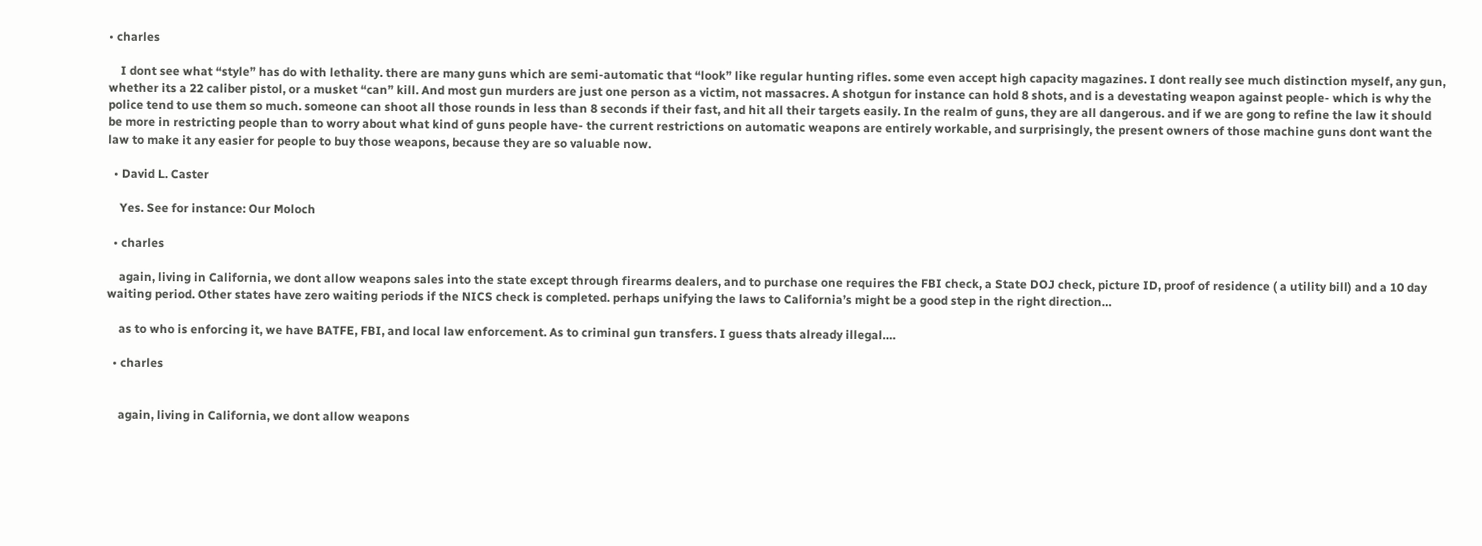• charles

    I dont see what “style” has do with lethality. there are many guns which are semi-automatic that “look” like regular hunting rifles. some even accept high capacity magazines. I dont really see much distinction myself, any gun, whether its a 22 caliber pistol, or a musket “can” kill. And most gun murders are just one person as a victim, not massacres. A shotgun for instance can hold 8 shots, and is a devestating weapon against people- which is why the police tend to use them so much. someone can shoot all those rounds in less than 8 seconds if their fast, and hit all their targets easily. In the realm of guns, they are all dangerous. and if we are gong to refine the law it should be more in restricting people than to worry about what kind of guns people have- the current restrictions on automatic weapons are entirely workable, and surprisingly, the present owners of those machine guns dont want the law to make it any easier for people to buy those weapons, because they are so valuable now.

  • David L. Caster

    Yes. See for instance: Our Moloch

  • charles

    again, living in California, we dont allow weapons sales into the state except through firearms dealers, and to purchase one requires the FBI check, a State DOJ check, picture ID, proof of residence ( a utility bill) and a 10 day waiting period. Other states have zero waiting periods if the NICS check is completed. perhaps unifying the laws to California’s might be a good step in the right direction…

    as to who is enforcing it, we have BATFE, FBI, and local law enforcement. As to criminal gun transfers. I guess thats already illegal….

  • charles


    again, living in California, we dont allow weapons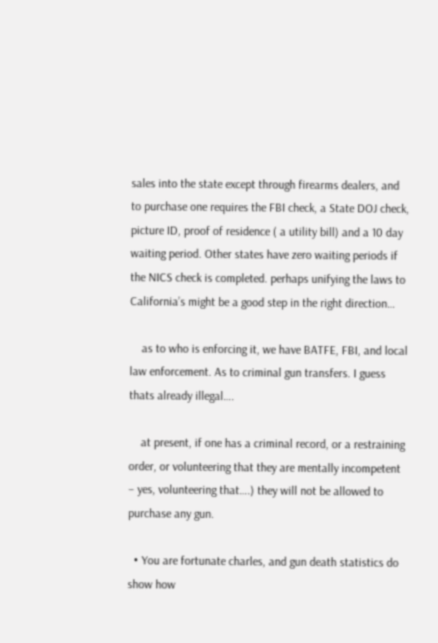sales into the state except through firearms dealers, and to purchase one requires the FBI check, a State DOJ check, picture ID, proof of residence ( a utility bill) and a 10 day waiting period. Other states have zero waiting periods if the NICS check is completed. perhaps unifying the laws to California’s might be a good step in the right direction…

    as to who is enforcing it, we have BATFE, FBI, and local law enforcement. As to criminal gun transfers. I guess thats already illegal….

    at present, if one has a criminal record, or a restraining order, or volunteering that they are mentally incompetent – yes, volunteering that….) they will not be allowed to purchase any gun.

  • You are fortunate charles, and gun death statistics do show how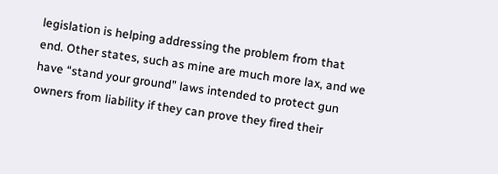legislation is helping addressing the problem from that end. Other states, such as mine are much more lax, and we have “stand your ground” laws intended to protect gun owners from liability if they can prove they fired their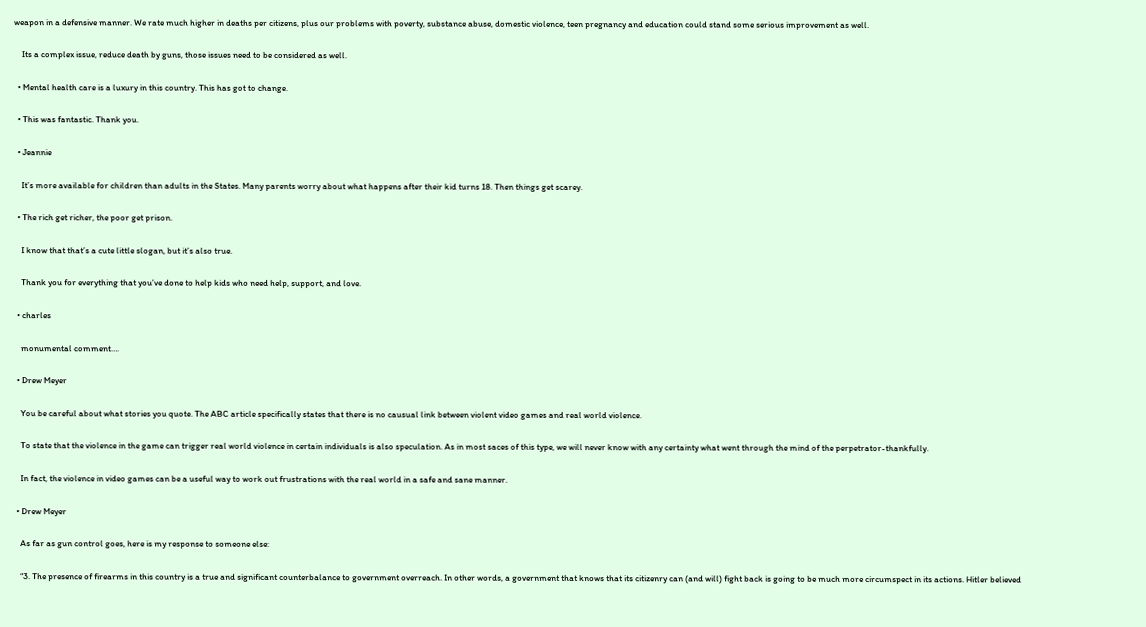weapon in a defensive manner. We rate much higher in deaths per citizens, plus our problems with poverty, substance abuse, domestic violence, teen pregnancy and education could stand some serious improvement as well.

    Its a complex issue, reduce death by guns, those issues need to be considered as well.

  • Mental health care is a luxury in this country. This has got to change.

  • This was fantastic. Thank you.

  • Jeannie

    It’s more available for children than adults in the States. Many parents worry about what happens after their kid turns 18. Then things get scarey.

  • The rich get richer, the poor get prison.

    I know that that’s a cute little slogan, but it’s also true.

    Thank you for everything that you’ve done to help kids who need help, support, and love.

  • charles

    monumental comment….

  • Drew Meyer

    You be careful about what stories you quote. The ABC article specifically states that there is no causual link between violent video games and real world violence.

    To state that the violence in the game can trigger real world violence in certain individuals is also speculation. As in most saces of this type, we will never know with any certainty what went through the mind of the perpetrator-thankfully.

    In fact, the violence in video games can be a useful way to work out frustrations with the real world in a safe and sane manner.

  • Drew Meyer

    As far as gun control goes, here is my response to someone else:

    “3. The presence of firearms in this country is a true and significant counterbalance to government overreach. In other words, a government that knows that its citizenry can (and will) fight back is going to be much more circumspect in its actions. Hitler believed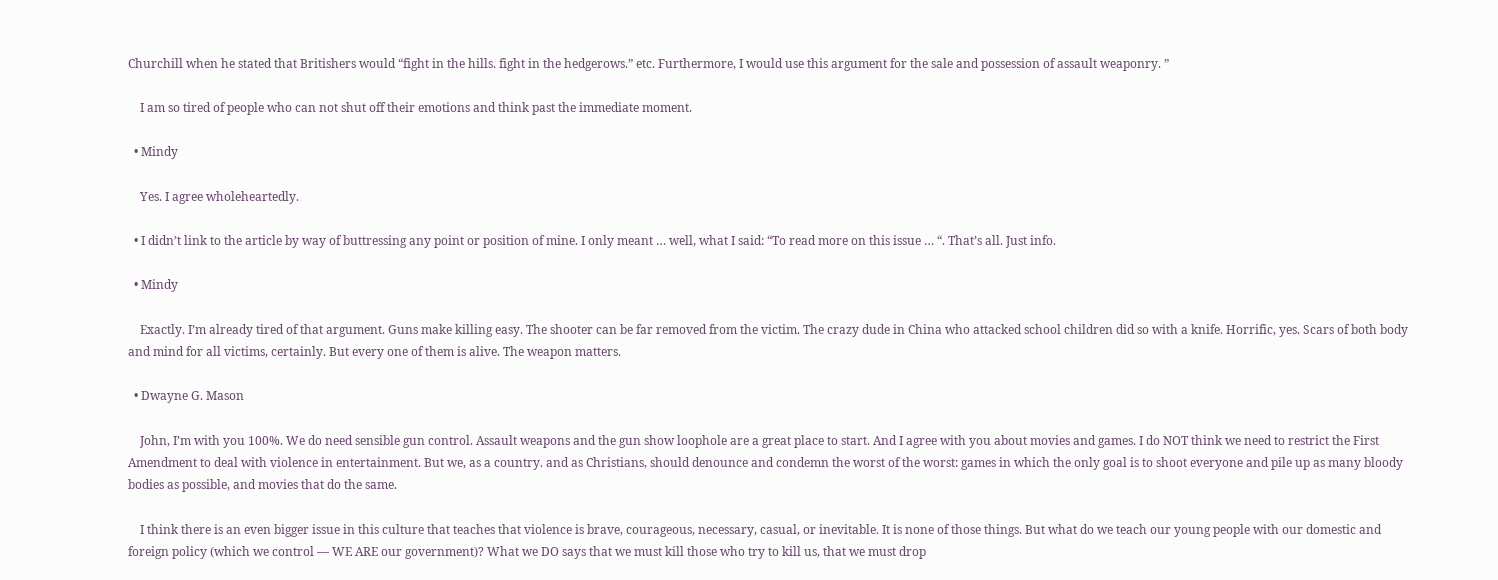Churchill when he stated that Britishers would “fight in the hills. fight in the hedgerows.” etc. Furthermore, I would use this argument for the sale and possession of assault weaponry. ”

    I am so tired of people who can not shut off their emotions and think past the immediate moment.

  • Mindy

    Yes. I agree wholeheartedly.

  • I didn’t link to the article by way of buttressing any point or position of mine. I only meant … well, what I said: “To read more on this issue … “. That’s all. Just info.

  • Mindy

    Exactly. I’m already tired of that argument. Guns make killing easy. The shooter can be far removed from the victim. The crazy dude in China who attacked school children did so with a knife. Horrific, yes. Scars of both body and mind for all victims, certainly. But every one of them is alive. The weapon matters.

  • Dwayne G. Mason

    John, I’m with you 100%. We do need sensible gun control. Assault weapons and the gun show loophole are a great place to start. And I agree with you about movies and games. I do NOT think we need to restrict the First Amendment to deal with violence in entertainment. But we, as a country. and as Christians, should denounce and condemn the worst of the worst: games in which the only goal is to shoot everyone and pile up as many bloody bodies as possible, and movies that do the same.

    I think there is an even bigger issue in this culture that teaches that violence is brave, courageous, necessary, casual, or inevitable. It is none of those things. But what do we teach our young people with our domestic and foreign policy (which we control — WE ARE our government)? What we DO says that we must kill those who try to kill us, that we must drop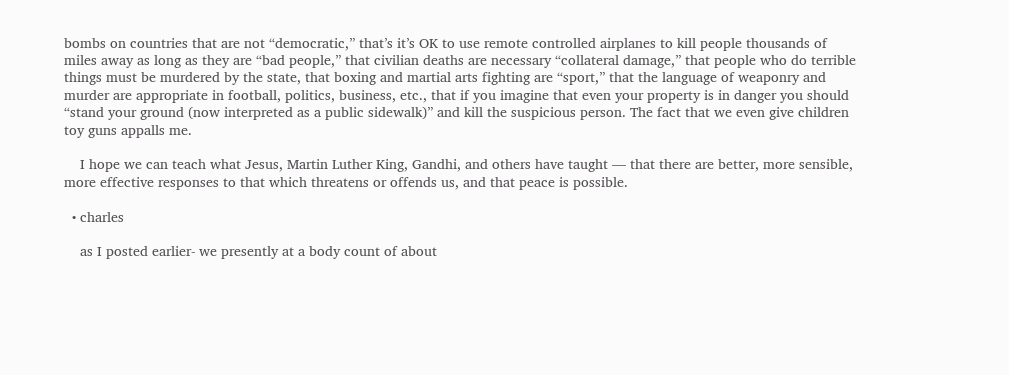bombs on countries that are not “democratic,” that’s it’s OK to use remote controlled airplanes to kill people thousands of miles away as long as they are “bad people,” that civilian deaths are necessary “collateral damage,” that people who do terrible things must be murdered by the state, that boxing and martial arts fighting are “sport,” that the language of weaponry and murder are appropriate in football, politics, business, etc., that if you imagine that even your property is in danger you should “stand your ground (now interpreted as a public sidewalk)” and kill the suspicious person. The fact that we even give children toy guns appalls me.

    I hope we can teach what Jesus, Martin Luther King, Gandhi, and others have taught — that there are better, more sensible, more effective responses to that which threatens or offends us, and that peace is possible.

  • charles

    as I posted earlier- we presently at a body count of about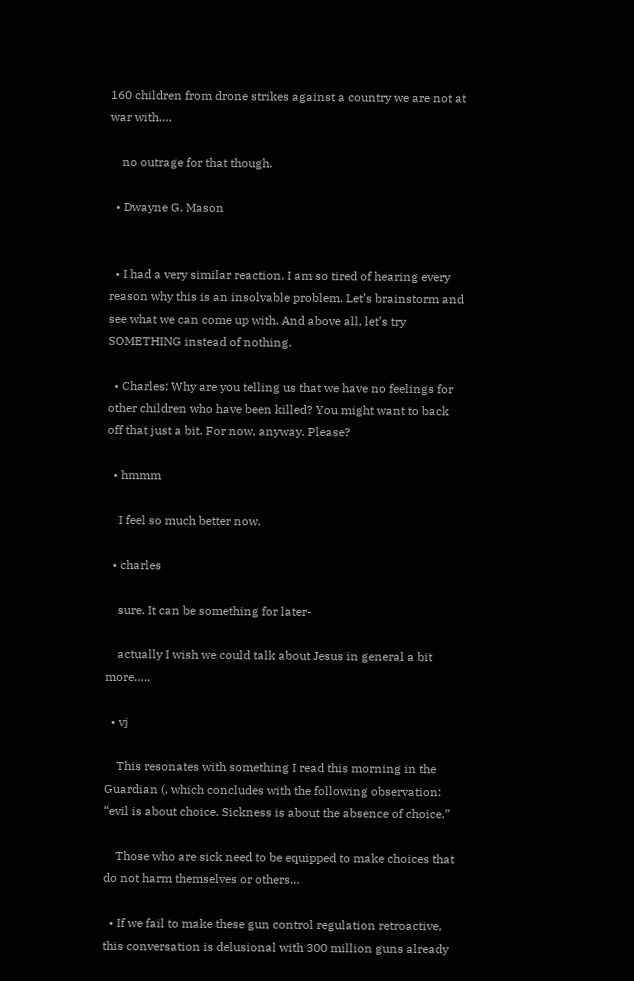160 children from drone strikes against a country we are not at war with….

    no outrage for that though.

  • Dwayne G. Mason


  • I had a very similar reaction. I am so tired of hearing every reason why this is an insolvable problem. Let’s brainstorm and see what we can come up with. And above all, let’s try SOMETHING instead of nothing.

  • Charles: Why are you telling us that we have no feelings for other children who have been killed? You might want to back off that just a bit. For now, anyway. Please?

  • hmmm

    I feel so much better now.

  • charles

    sure. It can be something for later-

    actually I wish we could talk about Jesus in general a bit more…..

  • vj

    This resonates with something I read this morning in the Guardian (, which concludes with the following observation: “evil is about choice. Sickness is about the absence of choice.”

    Those who are sick need to be equipped to make choices that do not harm themselves or others…

  • If we fail to make these gun control regulation retroactive, this conversation is delusional with 300 million guns already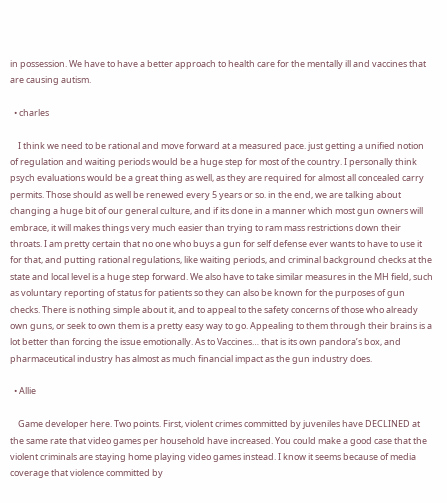in possession. We have to have a better approach to health care for the mentally ill and vaccines that are causing autism.

  • charles

    I think we need to be rational and move forward at a measured pace. just getting a unified notion of regulation and waiting periods would be a huge step for most of the country. I personally think psych evaluations would be a great thing as well, as they are required for almost all concealed carry permits. Those should as well be renewed every 5 years or so. in the end, we are talking about changing a huge bit of our general culture, and if its done in a manner which most gun owners will embrace, it will makes things very much easier than trying to ram mass restrictions down their throats. I am pretty certain that no one who buys a gun for self defense ever wants to have to use it for that, and putting rational regulations, like waiting periods, and criminal background checks at the state and local level is a huge step forward. We also have to take similar measures in the MH field, such as voluntary reporting of status for patients so they can also be known for the purposes of gun checks. There is nothing simple about it, and to appeal to the safety concerns of those who already own guns, or seek to own them is a pretty easy way to go. Appealing to them through their brains is a lot better than forcing the issue emotionally. As to Vaccines… that is its own pandora’s box, and pharmaceutical industry has almost as much financial impact as the gun industry does.

  • Allie

    Game developer here. Two points. First, violent crimes committed by juveniles have DECLINED at the same rate that video games per household have increased. You could make a good case that the violent criminals are staying home playing video games instead. I know it seems because of media coverage that violence committed by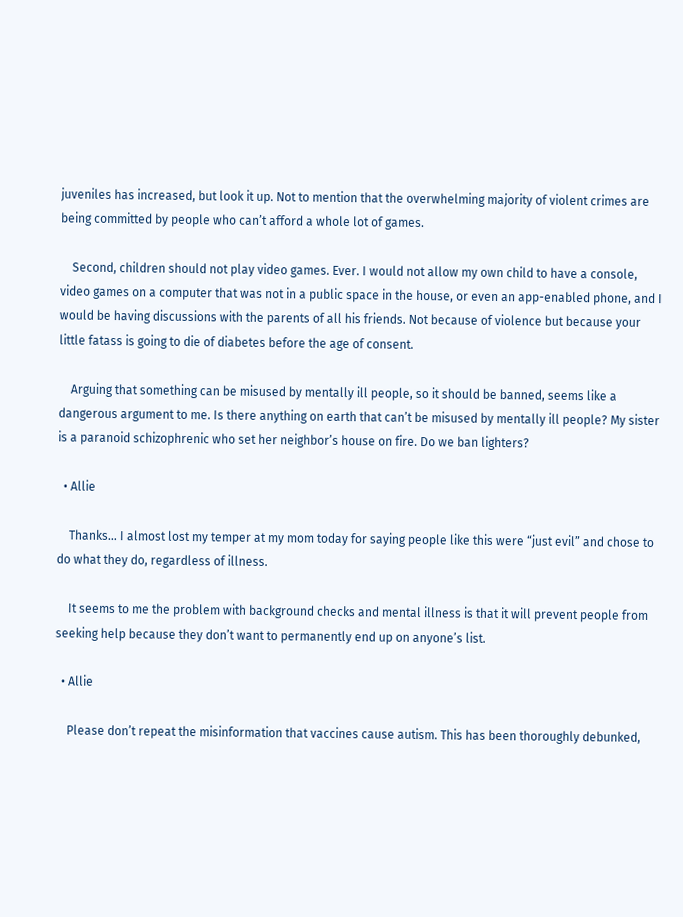juveniles has increased, but look it up. Not to mention that the overwhelming majority of violent crimes are being committed by people who can’t afford a whole lot of games.

    Second, children should not play video games. Ever. I would not allow my own child to have a console, video games on a computer that was not in a public space in the house, or even an app-enabled phone, and I would be having discussions with the parents of all his friends. Not because of violence but because your little fatass is going to die of diabetes before the age of consent.

    Arguing that something can be misused by mentally ill people, so it should be banned, seems like a dangerous argument to me. Is there anything on earth that can’t be misused by mentally ill people? My sister is a paranoid schizophrenic who set her neighbor’s house on fire. Do we ban lighters?

  • Allie

    Thanks… I almost lost my temper at my mom today for saying people like this were “just evil” and chose to do what they do, regardless of illness.

    It seems to me the problem with background checks and mental illness is that it will prevent people from seeking help because they don’t want to permanently end up on anyone’s list.

  • Allie

    Please don’t repeat the misinformation that vaccines cause autism. This has been thoroughly debunked,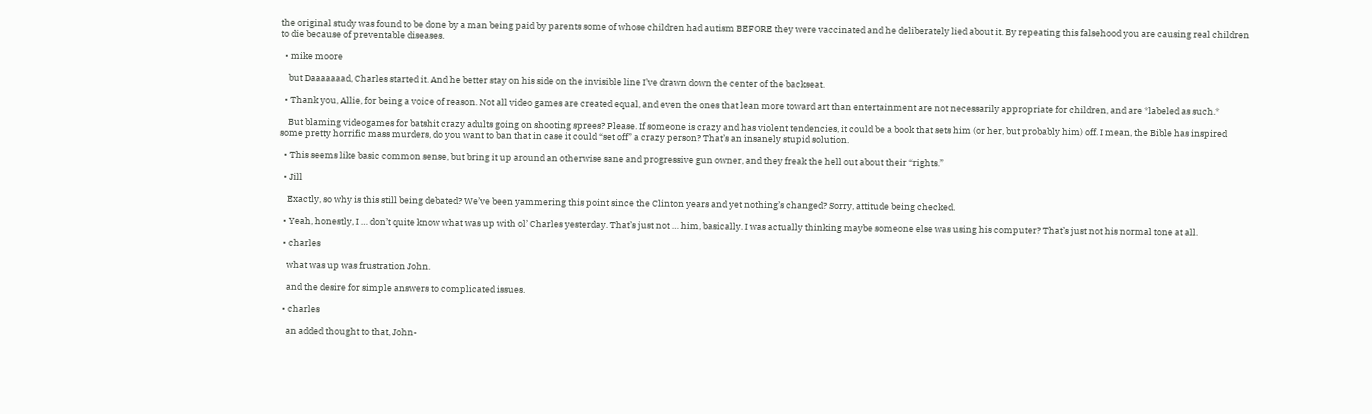the original study was found to be done by a man being paid by parents some of whose children had autism BEFORE they were vaccinated and he deliberately lied about it. By repeating this falsehood you are causing real children to die because of preventable diseases.

  • mike moore

    but Daaaaaaad, Charles started it. And he better stay on his side on the invisible line I’ve drawn down the center of the backseat.

  • Thank you, Allie, for being a voice of reason. Not all video games are created equal, and even the ones that lean more toward art than entertainment are not necessarily appropriate for children, and are *labeled as such.*

    But blaming videogames for batshit crazy adults going on shooting sprees? Please. If someone is crazy and has violent tendencies, it could be a book that sets him (or her, but probably him) off. I mean, the Bible has inspired some pretty horrific mass murders, do you want to ban that in case it could “set off” a crazy person? That’s an insanely stupid solution.

  • This seems like basic common sense, but bring it up around an otherwise sane and progressive gun owner, and they freak the hell out about their “rights.”

  • Jill

    Exactly, so why is this still being debated? We’ve been yammering this point since the Clinton years and yet nothing’s changed? Sorry, attitude being checked.

  • Yeah, honestly, I … don’t quite know what was up with ol’ Charles yesterday. That’s just not … him, basically. I was actually thinking maybe someone else was using his computer? That’s just not his normal tone at all.

  • charles

    what was up was frustration John.

    and the desire for simple answers to complicated issues.

  • charles

    an added thought to that, John-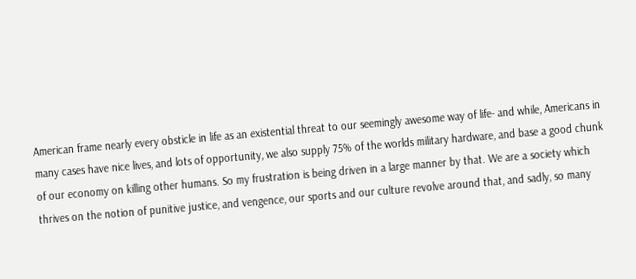American frame nearly every obsticle in life as an existential threat to our seemingly awesome way of life- and while, Americans in many cases have nice lives, and lots of opportunity, we also supply 75% of the worlds military hardware, and base a good chunk of our economy on killing other humans. So my frustration is being driven in a large manner by that. We are a society which thrives on the notion of punitive justice, and vengence, our sports and our culture revolve around that, and sadly, so many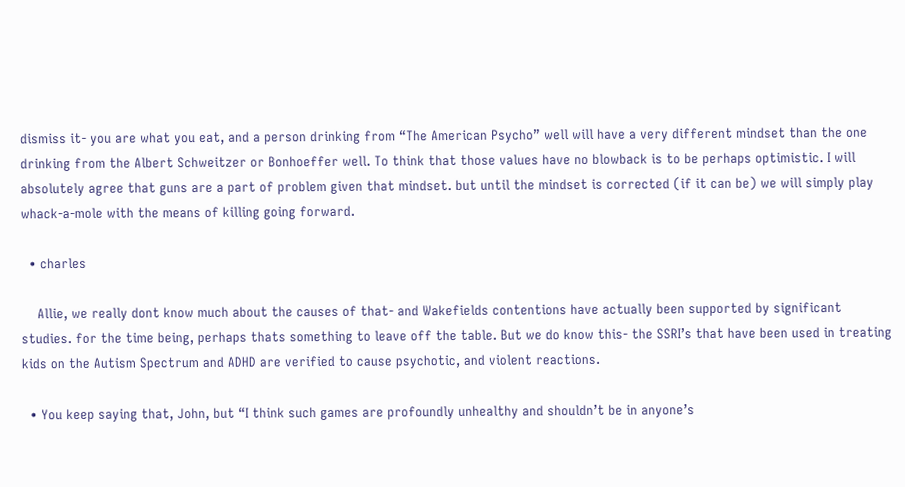dismiss it- you are what you eat, and a person drinking from “The American Psycho” well will have a very different mindset than the one drinking from the Albert Schweitzer or Bonhoeffer well. To think that those values have no blowback is to be perhaps optimistic. I will absolutely agree that guns are a part of problem given that mindset. but until the mindset is corrected (if it can be) we will simply play whack-a-mole with the means of killing going forward.

  • charles

    Allie, we really dont know much about the causes of that- and Wakefields contentions have actually been supported by significant studies. for the time being, perhaps thats something to leave off the table. But we do know this- the SSRI’s that have been used in treating kids on the Autism Spectrum and ADHD are verified to cause psychotic, and violent reactions.

  • You keep saying that, John, but “I think such games are profoundly unhealthy and shouldn’t be in anyone’s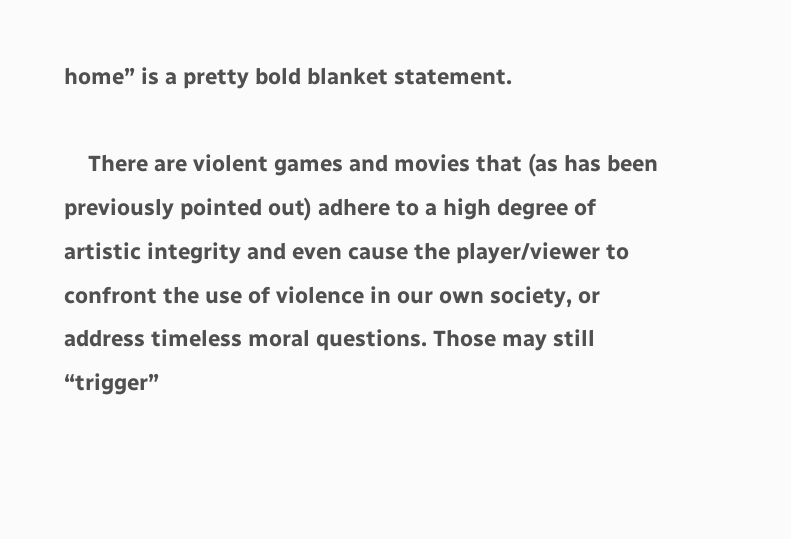home” is a pretty bold blanket statement.

    There are violent games and movies that (as has been previously pointed out) adhere to a high degree of artistic integrity and even cause the player/viewer to confront the use of violence in our own society, or address timeless moral questions. Those may still “trigger”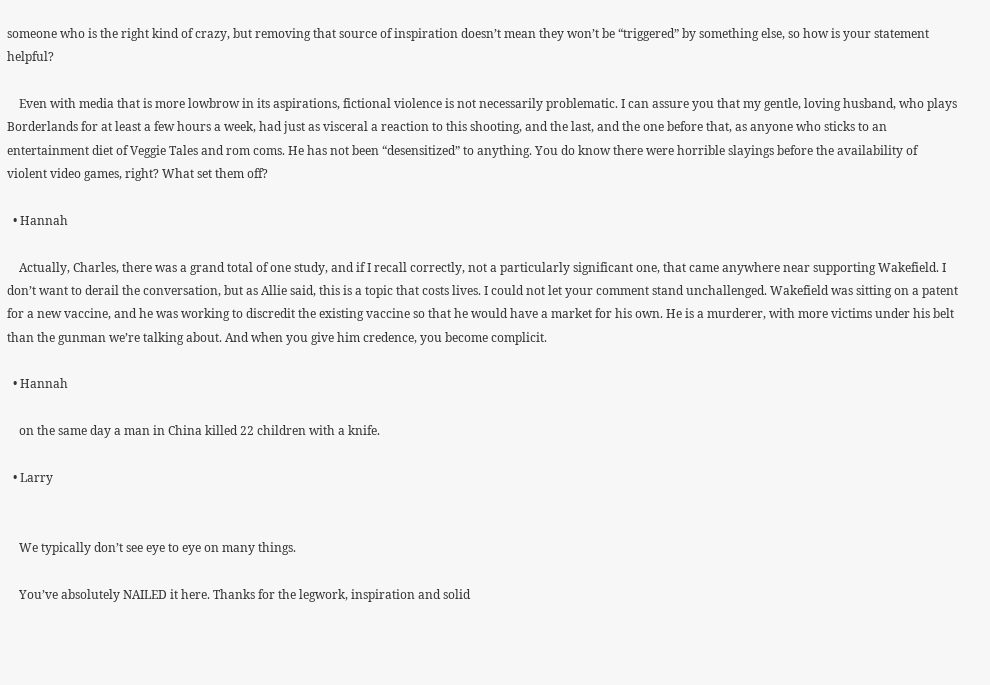someone who is the right kind of crazy, but removing that source of inspiration doesn’t mean they won’t be “triggered” by something else, so how is your statement helpful?

    Even with media that is more lowbrow in its aspirations, fictional violence is not necessarily problematic. I can assure you that my gentle, loving husband, who plays Borderlands for at least a few hours a week, had just as visceral a reaction to this shooting, and the last, and the one before that, as anyone who sticks to an entertainment diet of Veggie Tales and rom coms. He has not been “desensitized” to anything. You do know there were horrible slayings before the availability of violent video games, right? What set them off?

  • Hannah

    Actually, Charles, there was a grand total of one study, and if I recall correctly, not a particularly significant one, that came anywhere near supporting Wakefield. I don’t want to derail the conversation, but as Allie said, this is a topic that costs lives. I could not let your comment stand unchallenged. Wakefield was sitting on a patent for a new vaccine, and he was working to discredit the existing vaccine so that he would have a market for his own. He is a murderer, with more victims under his belt than the gunman we’re talking about. And when you give him credence, you become complicit.

  • Hannah

    on the same day a man in China killed 22 children with a knife.

  • Larry


    We typically don’t see eye to eye on many things.

    You’ve absolutely NAILED it here. Thanks for the legwork, inspiration and solid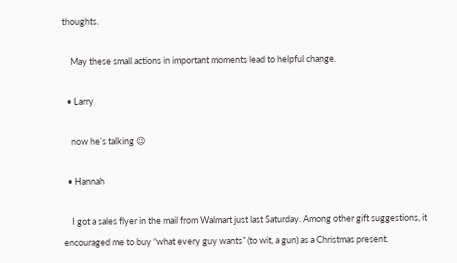thoughts.

    May these small actions in important moments lead to helpful change.

  • Larry

    now he’s talking 😉

  • Hannah

    I got a sales flyer in the mail from Walmart just last Saturday. Among other gift suggestions, it encouraged me to buy “what every guy wants” (to wit, a gun) as a Christmas present.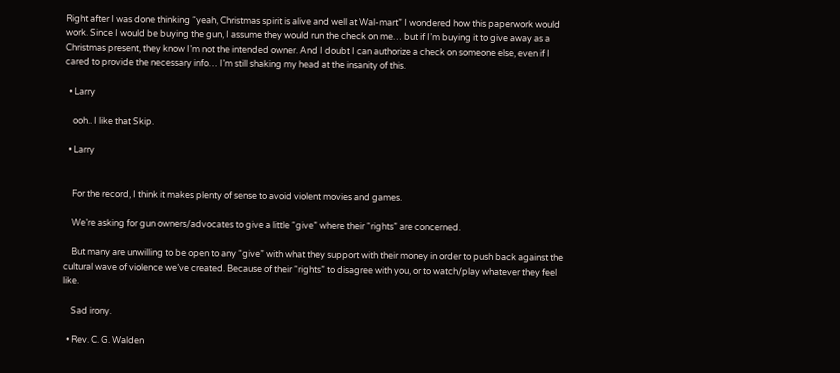Right after I was done thinking “yeah, Christmas spirit is alive and well at Wal-mart” I wondered how this paperwork would work. Since I would be buying the gun, I assume they would run the check on me… but if I’m buying it to give away as a Christmas present, they know I’m not the intended owner. And I doubt I can authorize a check on someone else, even if I cared to provide the necessary info… I’m still shaking my head at the insanity of this.

  • Larry

    ooh.. I like that Skip.

  • Larry


    For the record, I think it makes plenty of sense to avoid violent movies and games.

    We’re asking for gun owners/advocates to give a little “give” where their “rights” are concerned.

    But many are unwilling to be open to any “give” with what they support with their money in order to push back against the cultural wave of violence we’ve created. Because of their “rights” to disagree with you, or to watch/play whatever they feel like.

    Sad irony.

  • Rev. C. G. Walden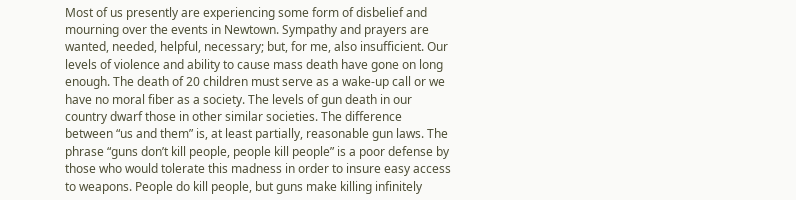Most of us presently are experiencing some form of disbelief and mourning over the events in Newtown. Sympathy and prayers are wanted, needed, helpful, necessary; but, for me, also insufficient. Our levels of violence and ability to cause mass death have gone on long enough. The death of 20 children must serve as a wake-up call or we have no moral fiber as a society. The levels of gun death in our country dwarf those in other similar societies. The difference between “us and them” is, at least partially, reasonable gun laws. The phrase “guns don’t kill people, people kill people” is a poor defense by those who would tolerate this madness in order to insure easy access to weapons. People do kill people, but guns make killing infinitely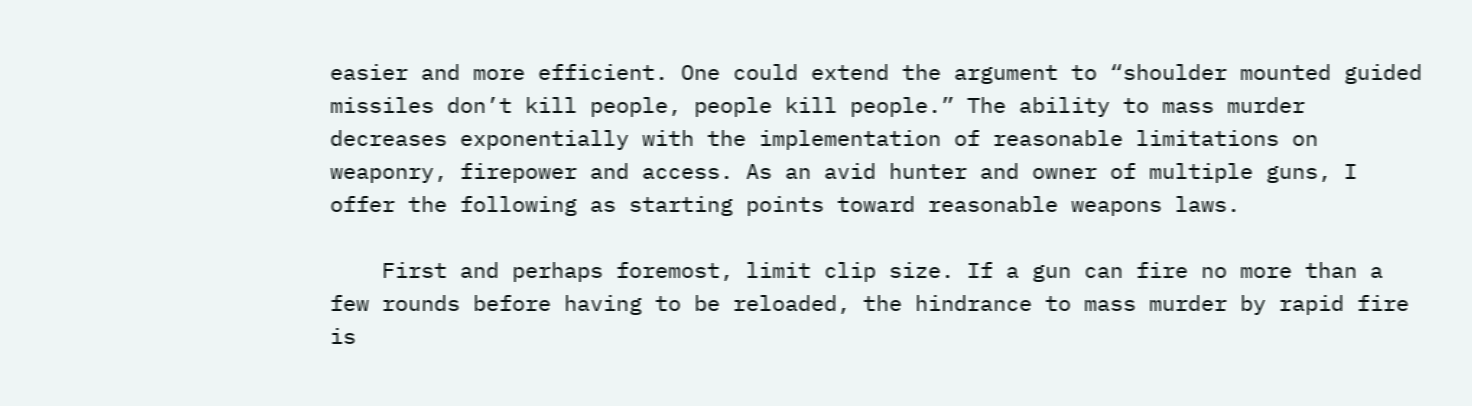easier and more efficient. One could extend the argument to “shoulder mounted guided missiles don’t kill people, people kill people.” The ability to mass murder decreases exponentially with the implementation of reasonable limitations on weaponry, firepower and access. As an avid hunter and owner of multiple guns, I offer the following as starting points toward reasonable weapons laws.

    First and perhaps foremost, limit clip size. If a gun can fire no more than a few rounds before having to be reloaded, the hindrance to mass murder by rapid fire is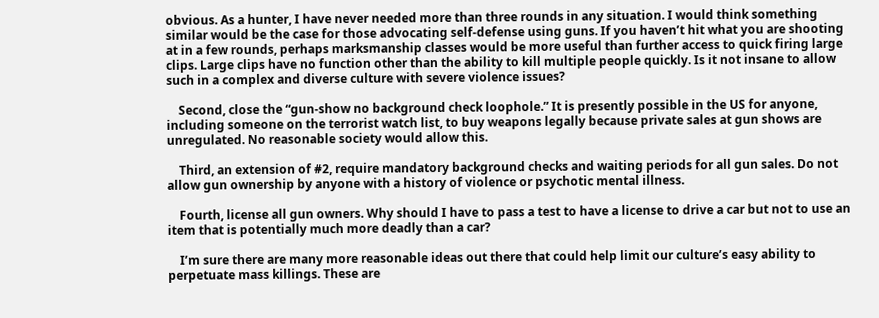obvious. As a hunter, I have never needed more than three rounds in any situation. I would think something similar would be the case for those advocating self-defense using guns. If you haven’t hit what you are shooting at in a few rounds, perhaps marksmanship classes would be more useful than further access to quick firing large clips. Large clips have no function other than the ability to kill multiple people quickly. Is it not insane to allow such in a complex and diverse culture with severe violence issues?

    Second, close the “gun-show no background check loophole.” It is presently possible in the US for anyone, including someone on the terrorist watch list, to buy weapons legally because private sales at gun shows are unregulated. No reasonable society would allow this.

    Third, an extension of #2, require mandatory background checks and waiting periods for all gun sales. Do not allow gun ownership by anyone with a history of violence or psychotic mental illness.

    Fourth, license all gun owners. Why should I have to pass a test to have a license to drive a car but not to use an item that is potentially much more deadly than a car?

    I’m sure there are many more reasonable ideas out there that could help limit our culture’s easy ability to perpetuate mass killings. These are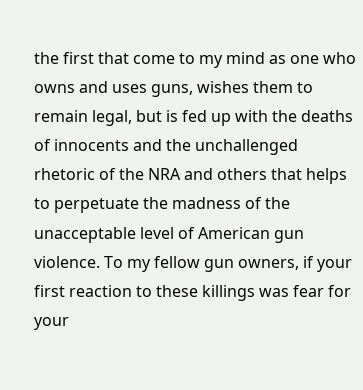the first that come to my mind as one who owns and uses guns, wishes them to remain legal, but is fed up with the deaths of innocents and the unchallenged rhetoric of the NRA and others that helps to perpetuate the madness of the unacceptable level of American gun violence. To my fellow gun owners, if your first reaction to these killings was fear for your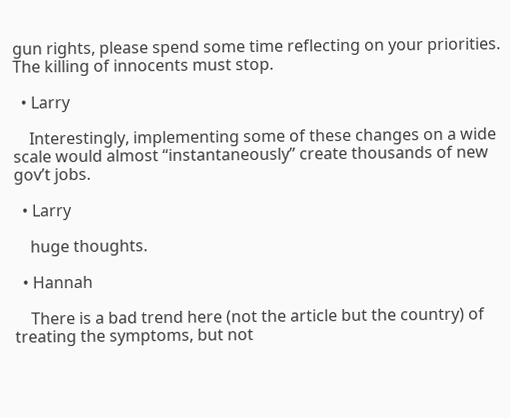gun rights, please spend some time reflecting on your priorities. The killing of innocents must stop.

  • Larry

    Interestingly, implementing some of these changes on a wide scale would almost “instantaneously” create thousands of new gov’t jobs.

  • Larry

    huge thoughts.

  • Hannah

    There is a bad trend here (not the article but the country) of treating the symptoms, but not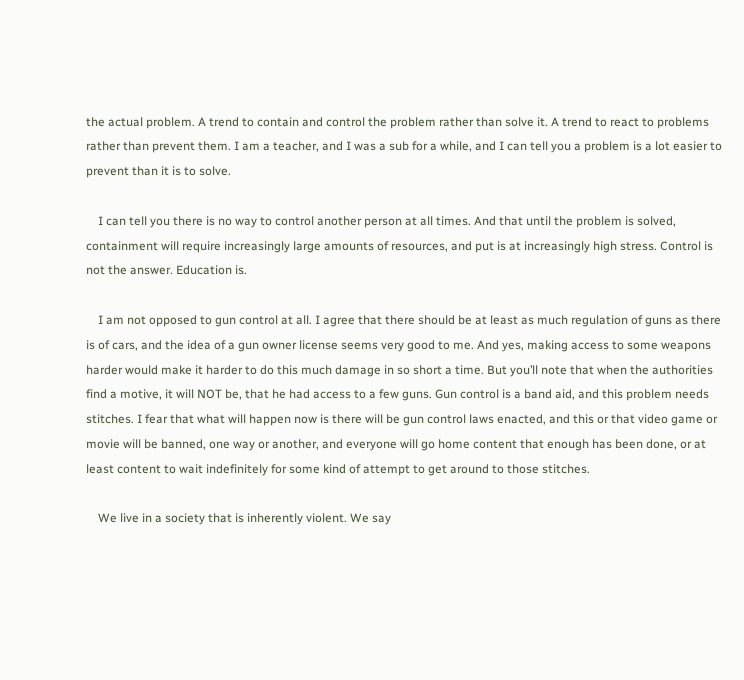the actual problem. A trend to contain and control the problem rather than solve it. A trend to react to problems rather than prevent them. I am a teacher, and I was a sub for a while, and I can tell you a problem is a lot easier to prevent than it is to solve.

    I can tell you there is no way to control another person at all times. And that until the problem is solved, containment will require increasingly large amounts of resources, and put is at increasingly high stress. Control is not the answer. Education is.

    I am not opposed to gun control at all. I agree that there should be at least as much regulation of guns as there is of cars, and the idea of a gun owner license seems very good to me. And yes, making access to some weapons harder would make it harder to do this much damage in so short a time. But you’ll note that when the authorities find a motive, it will NOT be, that he had access to a few guns. Gun control is a band aid, and this problem needs stitches. I fear that what will happen now is there will be gun control laws enacted, and this or that video game or movie will be banned, one way or another, and everyone will go home content that enough has been done, or at least content to wait indefinitely for some kind of attempt to get around to those stitches.

    We live in a society that is inherently violent. We say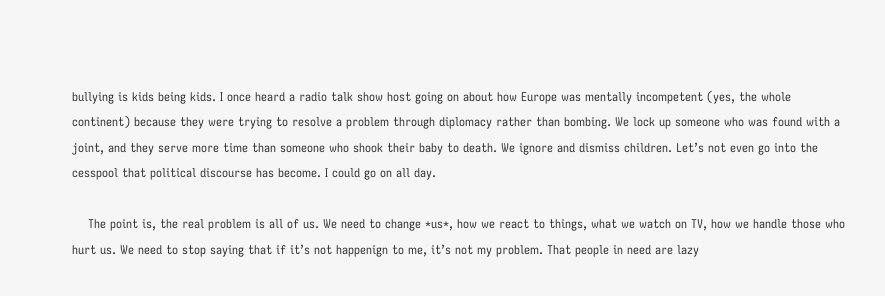bullying is kids being kids. I once heard a radio talk show host going on about how Europe was mentally incompetent (yes, the whole continent) because they were trying to resolve a problem through diplomacy rather than bombing. We lock up someone who was found with a joint, and they serve more time than someone who shook their baby to death. We ignore and dismiss children. Let’s not even go into the cesspool that political discourse has become. I could go on all day.

    The point is, the real problem is all of us. We need to change *us*, how we react to things, what we watch on TV, how we handle those who hurt us. We need to stop saying that if it’s not happenign to me, it’s not my problem. That people in need are lazy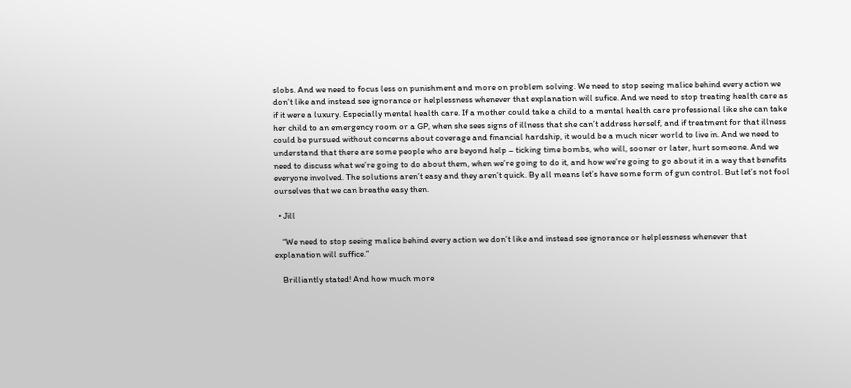slobs. And we need to focus less on punishment and more on problem solving. We need to stop seeing malice behind every action we don’t like and instead see ignorance or helplessness whenever that explanation will sufice. And we need to stop treating health care as if it were a luxury. Especially mental health care. If a mother could take a child to a mental health care professional like she can take her child to an emergency room or a GP, when she sees signs of illness that she can’t address herself, and if treatment for that illness could be pursued without concerns about coverage and financial hardship, it would be a much nicer world to live in. And we need to understand that there are some people who are beyond help – ticking time bombs, who will, sooner or later, hurt someone. And we need to discuss what we’re going to do about them, when we’re going to do it, and how we’re going to go about it in a way that benefits everyone involved. The solutions aren’t easy and they aren’t quick. By all means let’s have some form of gun control. But let’s not fool ourselves that we can breathe easy then.

  • Jill

    “We need to stop seeing malice behind every action we don’t like and instead see ignorance or helplessness whenever that explanation will suffice.”

    Brilliantly stated! And how much more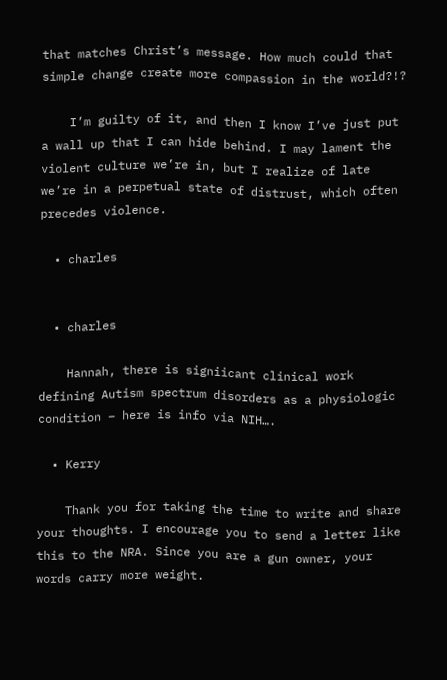that matches Christ’s message. How much could that simple change create more compassion in the world?!?

    I’m guilty of it, and then I know I’ve just put a wall up that I can hide behind. I may lament the violent culture we’re in, but I realize of late we’re in a perpetual state of distrust, which often precedes violence.

  • charles


  • charles

    Hannah, there is signiicant clinical work defining Autism spectrum disorders as a physiologic condition – here is info via NIH….

  • Kerry

    Thank you for taking the time to write and share your thoughts. I encourage you to send a letter like this to the NRA. Since you are a gun owner, your words carry more weight.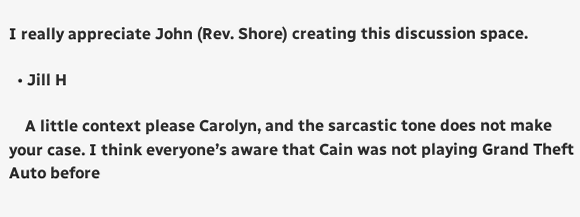I really appreciate John (Rev. Shore) creating this discussion space.

  • Jill H

    A little context please Carolyn, and the sarcastic tone does not make your case. I think everyone’s aware that Cain was not playing Grand Theft Auto before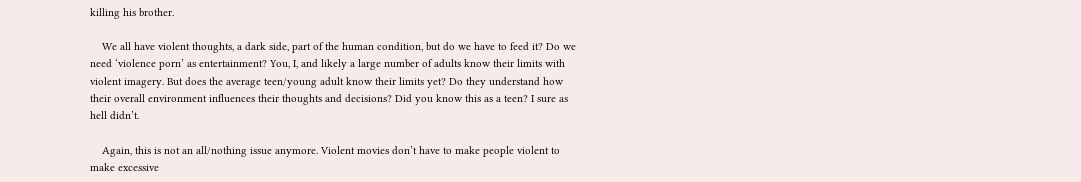killing his brother.

    We all have violent thoughts, a dark side, part of the human condition, but do we have to feed it? Do we need ‘violence porn’ as entertainment? You, I, and likely a large number of adults know their limits with violent imagery. But does the average teen/young adult know their limits yet? Do they understand how their overall environment influences their thoughts and decisions? Did you know this as a teen? I sure as hell didn’t.

    Again, this is not an all/nothing issue anymore. Violent movies don’t have to make people violent to make excessive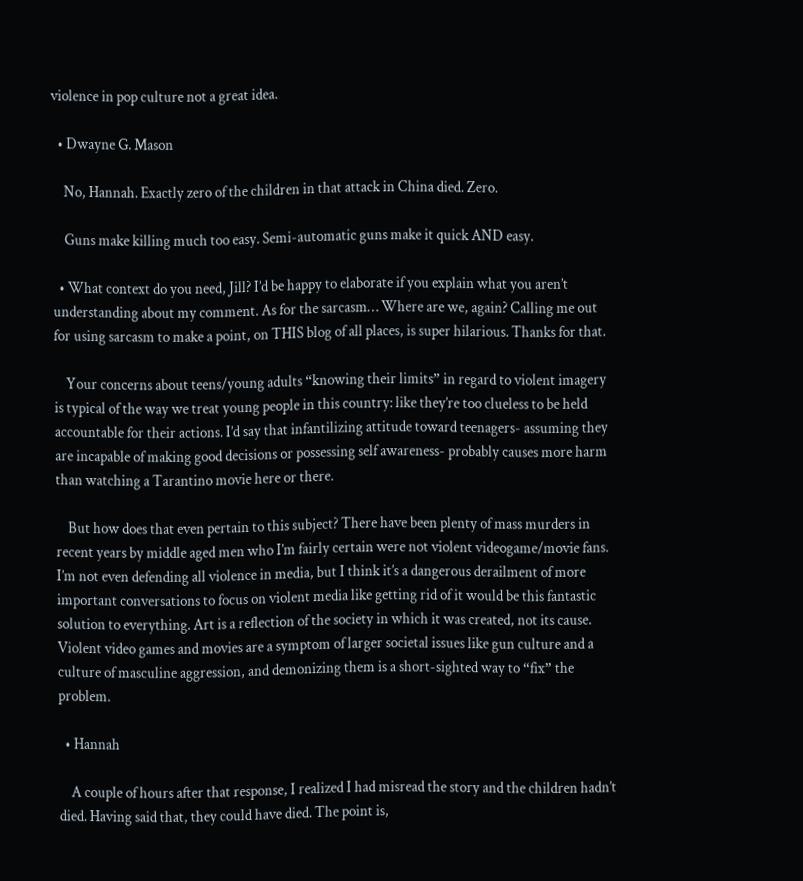violence in pop culture not a great idea.

  • Dwayne G. Mason

    No, Hannah. Exactly zero of the children in that attack in China died. Zero.

    Guns make killing much too easy. Semi-automatic guns make it quick AND easy.

  • What context do you need, Jill? I’d be happy to elaborate if you explain what you aren’t understanding about my comment. As for the sarcasm… Where are we, again? Calling me out for using sarcasm to make a point, on THIS blog of all places, is super hilarious. Thanks for that.

    Your concerns about teens/young adults “knowing their limits” in regard to violent imagery is typical of the way we treat young people in this country: like they’re too clueless to be held accountable for their actions. I’d say that infantilizing attitude toward teenagers- assuming they are incapable of making good decisions or possessing self awareness- probably causes more harm than watching a Tarantino movie here or there.

    But how does that even pertain to this subject? There have been plenty of mass murders in recent years by middle aged men who I’m fairly certain were not violent videogame/movie fans. I’m not even defending all violence in media, but I think it’s a dangerous derailment of more important conversations to focus on violent media like getting rid of it would be this fantastic solution to everything. Art is a reflection of the society in which it was created, not its cause. Violent video games and movies are a symptom of larger societal issues like gun culture and a culture of masculine aggression, and demonizing them is a short-sighted way to “fix” the problem.

  • Hannah

    A couple of hours after that response, I realized I had misread the story and the children hadn’t died. Having said that, they could have died. The point is,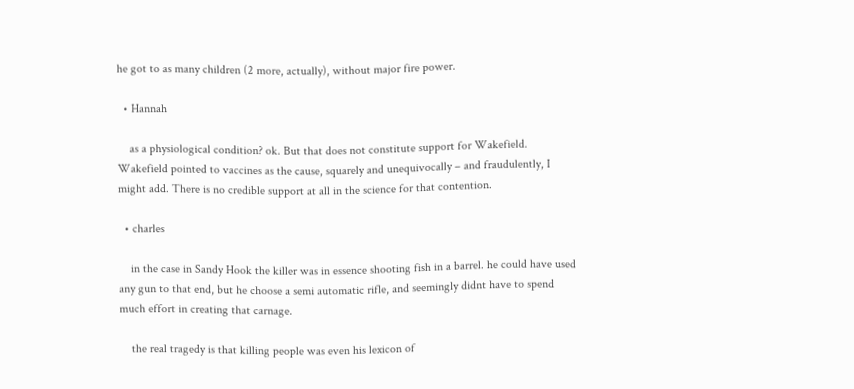he got to as many children (2 more, actually), without major fire power.

  • Hannah

    as a physiological condition? ok. But that does not constitute support for Wakefield. Wakefield pointed to vaccines as the cause, squarely and unequivocally – and fraudulently, I might add. There is no credible support at all in the science for that contention.

  • charles

    in the case in Sandy Hook the killer was in essence shooting fish in a barrel. he could have used any gun to that end, but he choose a semi automatic rifle, and seemingly didnt have to spend much effort in creating that carnage.

    the real tragedy is that killing people was even his lexicon of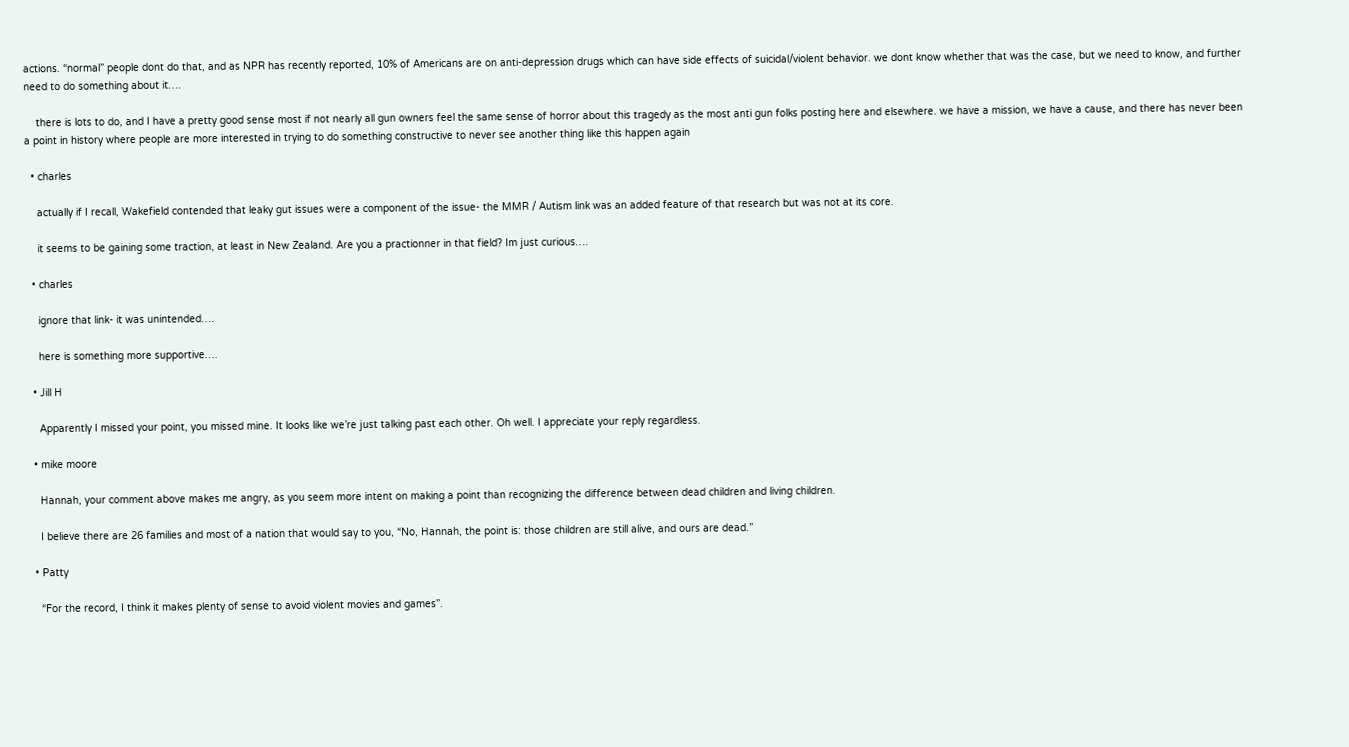actions. “normal” people dont do that, and as NPR has recently reported, 10% of Americans are on anti-depression drugs which can have side effects of suicidal/violent behavior. we dont know whether that was the case, but we need to know, and further need to do something about it….

    there is lots to do, and I have a pretty good sense most if not nearly all gun owners feel the same sense of horror about this tragedy as the most anti gun folks posting here and elsewhere. we have a mission, we have a cause, and there has never been a point in history where people are more interested in trying to do something constructive to never see another thing like this happen again

  • charles

    actually if I recall, Wakefield contended that leaky gut issues were a component of the issue- the MMR / Autism link was an added feature of that research but was not at its core.

    it seems to be gaining some traction, at least in New Zealand. Are you a practionner in that field? Im just curious….

  • charles

    ignore that link- it was unintended….

    here is something more supportive….

  • Jill H

    Apparently I missed your point, you missed mine. It looks like we’re just talking past each other. Oh well. I appreciate your reply regardless.

  • mike moore

    Hannah, your comment above makes me angry, as you seem more intent on making a point than recognizing the difference between dead children and living children.

    I believe there are 26 families and most of a nation that would say to you, “No, Hannah, the point is: those children are still alive, and ours are dead.”

  • Patty

    “For the record, I think it makes plenty of sense to avoid violent movies and games”.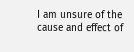I am unsure of the cause and effect of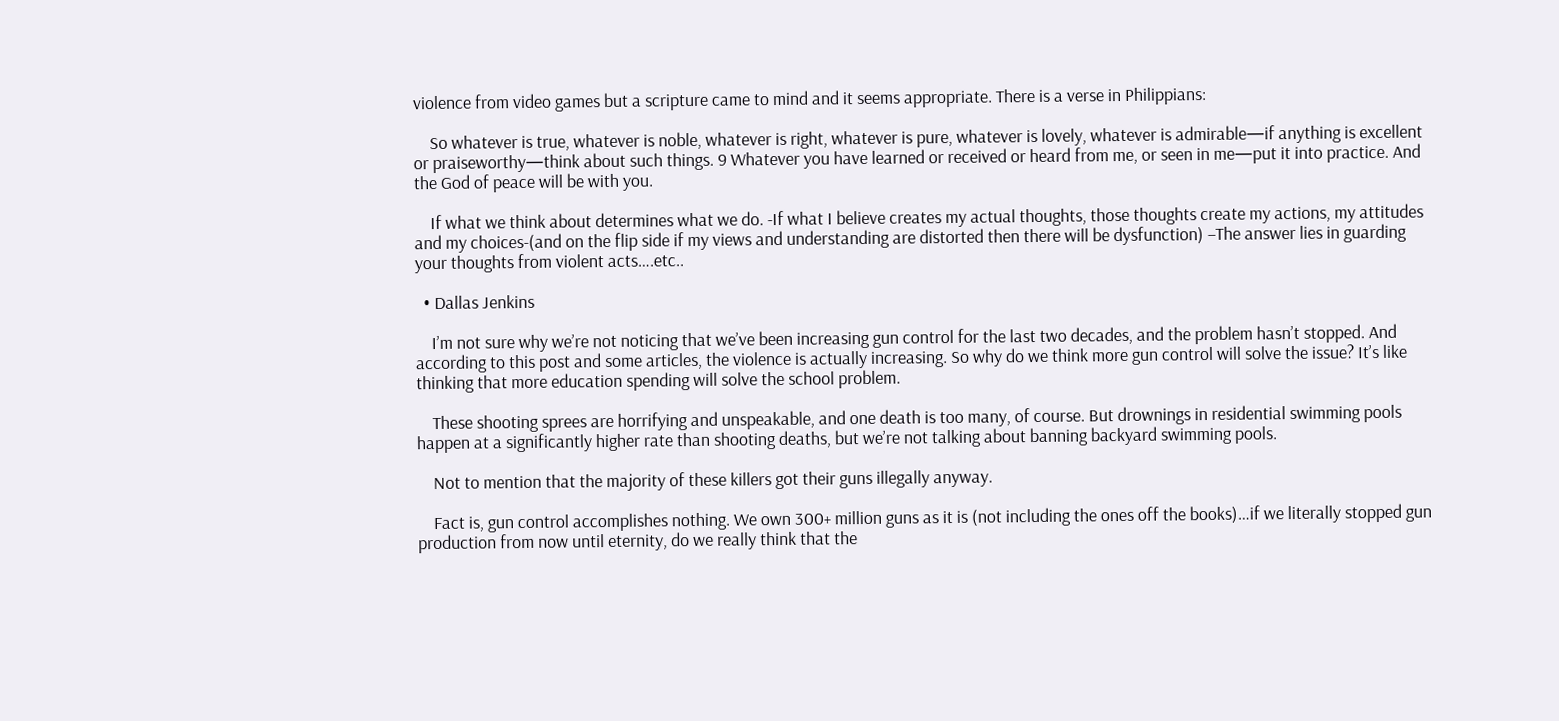violence from video games but a scripture came to mind and it seems appropriate. There is a verse in Philippians:

    So whatever is true, whatever is noble, whatever is right, whatever is pure, whatever is lovely, whatever is admirable—if anything is excellent or praiseworthy—think about such things. 9 Whatever you have learned or received or heard from me, or seen in me—put it into practice. And the God of peace will be with you.

    If what we think about determines what we do. -If what I believe creates my actual thoughts, those thoughts create my actions, my attitudes and my choices-(and on the flip side if my views and understanding are distorted then there will be dysfunction) –The answer lies in guarding your thoughts from violent acts….etc..

  • Dallas Jenkins

    I’m not sure why we’re not noticing that we’ve been increasing gun control for the last two decades, and the problem hasn’t stopped. And according to this post and some articles, the violence is actually increasing. So why do we think more gun control will solve the issue? It’s like thinking that more education spending will solve the school problem.

    These shooting sprees are horrifying and unspeakable, and one death is too many, of course. But drownings in residential swimming pools happen at a significantly higher rate than shooting deaths, but we’re not talking about banning backyard swimming pools.

    Not to mention that the majority of these killers got their guns illegally anyway.

    Fact is, gun control accomplishes nothing. We own 300+ million guns as it is (not including the ones off the books)…if we literally stopped gun production from now until eternity, do we really think that the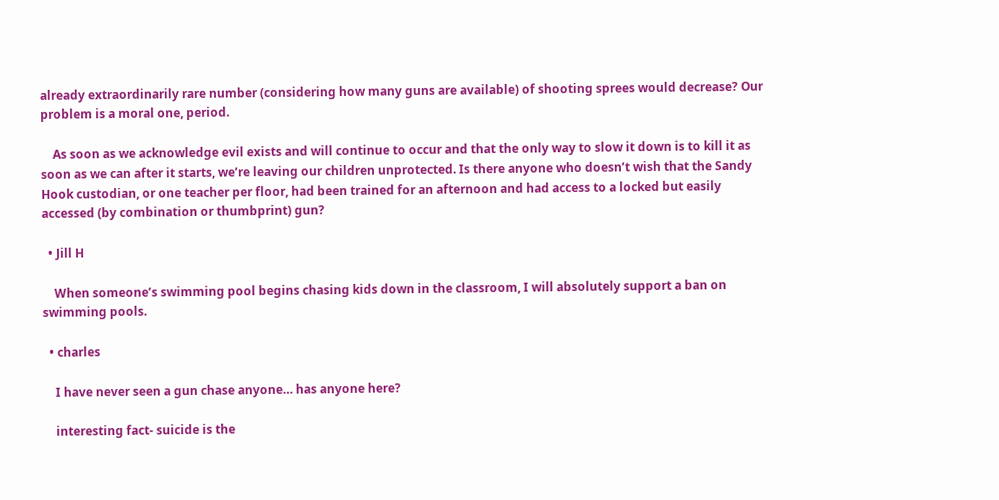already extraordinarily rare number (considering how many guns are available) of shooting sprees would decrease? Our problem is a moral one, period.

    As soon as we acknowledge evil exists and will continue to occur and that the only way to slow it down is to kill it as soon as we can after it starts, we’re leaving our children unprotected. Is there anyone who doesn’t wish that the Sandy Hook custodian, or one teacher per floor, had been trained for an afternoon and had access to a locked but easily accessed (by combination or thumbprint) gun?

  • Jill H

    When someone’s swimming pool begins chasing kids down in the classroom, I will absolutely support a ban on swimming pools.

  • charles

    I have never seen a gun chase anyone… has anyone here?

    interesting fact- suicide is the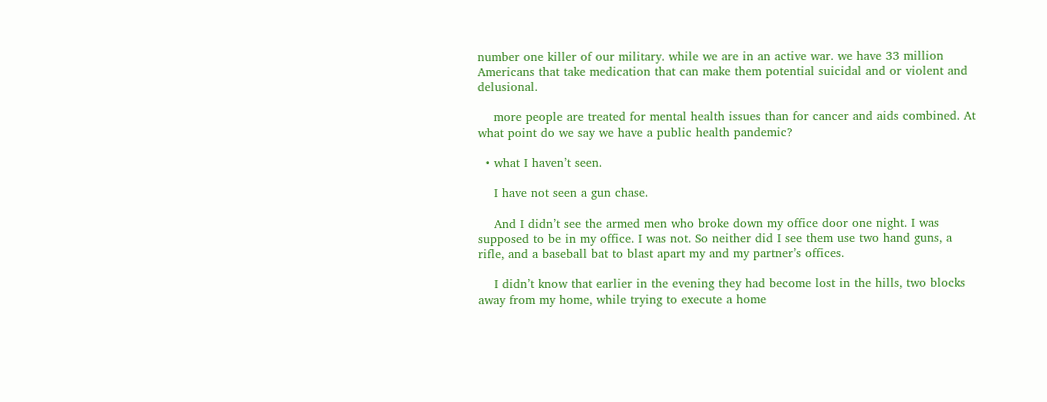number one killer of our military. while we are in an active war. we have 33 million Americans that take medication that can make them potential suicidal and or violent and delusional.

    more people are treated for mental health issues than for cancer and aids combined. At what point do we say we have a public health pandemic?

  • what I haven’t seen.

    I have not seen a gun chase.

    And I didn’t see the armed men who broke down my office door one night. I was supposed to be in my office. I was not. So neither did I see them use two hand guns, a rifle, and a baseball bat to blast apart my and my partner’s offices.

    I didn’t know that earlier in the evening they had become lost in the hills, two blocks away from my home, while trying to execute a home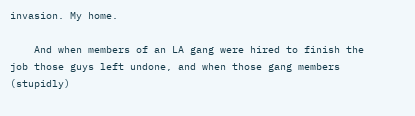invasion. My home.

    And when members of an LA gang were hired to finish the job those guys left undone, and when those gang members (stupidly)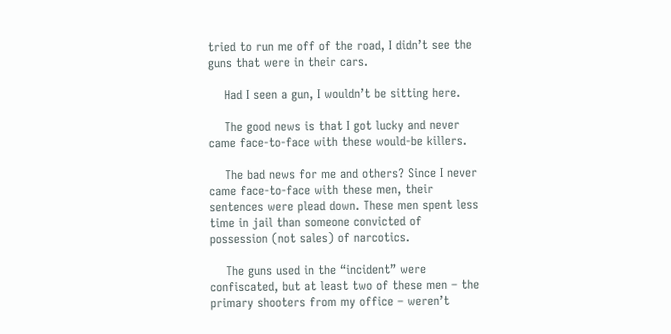tried to run me off of the road, I didn’t see the guns that were in their cars.

    Had I seen a gun, I wouldn’t be sitting here.

    The good news is that I got lucky and never came face-to-face with these would-be killers.

    The bad news for me and others? Since I never came face-to-face with these men, their sentences were plead down. These men spent less time in jail than someone convicted of possession (not sales) of narcotics.

    The guns used in the “incident” were confiscated, but at least two of these men – the primary shooters from my office – weren’t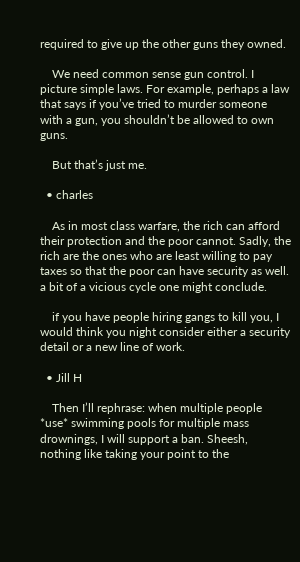required to give up the other guns they owned.

    We need common sense gun control. I picture simple laws. For example, perhaps a law that says if you’ve tried to murder someone with a gun, you shouldn’t be allowed to own guns.

    But that’s just me.

  • charles

    As in most class warfare, the rich can afford their protection and the poor cannot. Sadly, the rich are the ones who are least willing to pay taxes so that the poor can have security as well. a bit of a vicious cycle one might conclude.

    if you have people hiring gangs to kill you, I would think you night consider either a security detail or a new line of work.

  • Jill H

    Then I’ll rephrase: when multiple people *use* swimming pools for multiple mass drownings, I will support a ban. Sheesh, nothing like taking your point to the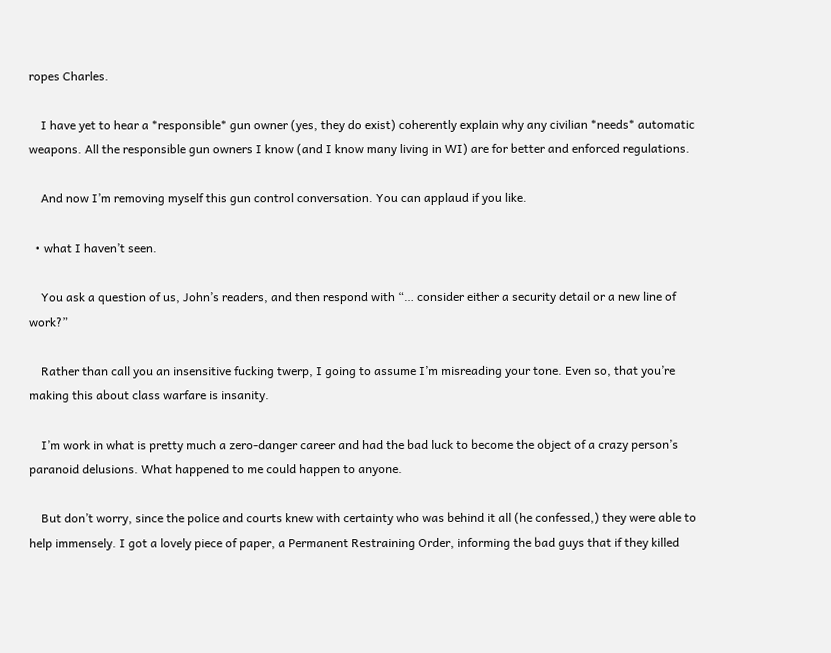ropes Charles.

    I have yet to hear a *responsible* gun owner (yes, they do exist) coherently explain why any civilian *needs* automatic weapons. All the responsible gun owners I know (and I know many living in WI) are for better and enforced regulations.

    And now I’m removing myself this gun control conversation. You can applaud if you like.

  • what I haven’t seen.

    You ask a question of us, John’s readers, and then respond with “… consider either a security detail or a new line of work?”

    Rather than call you an insensitive fucking twerp, I going to assume I’m misreading your tone. Even so, that you’re making this about class warfare is insanity.

    I’m work in what is pretty much a zero-danger career and had the bad luck to become the object of a crazy person’s paranoid delusions. What happened to me could happen to anyone.

    But don’t worry, since the police and courts knew with certainty who was behind it all (he confessed,) they were able to help immensely. I got a lovely piece of paper, a Permanent Restraining Order, informing the bad guys that if they killed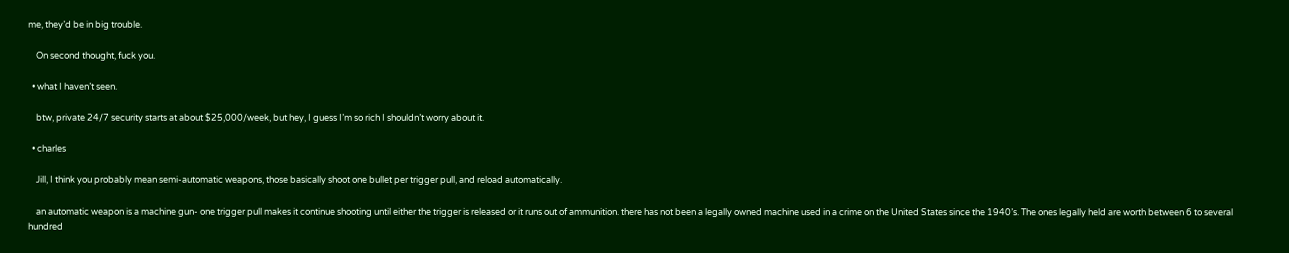me, they’d be in big trouble.

    On second thought, fuck you.

  • what I haven’t seen.

    btw, private 24/7 security starts at about $25,000/week, but hey, I guess I’m so rich I shouldn’t worry about it.

  • charles

    Jill, I think you probably mean semi-automatic weapons, those basically shoot one bullet per trigger pull, and reload automatically.

    an automatic weapon is a machine gun- one trigger pull makes it continue shooting until either the trigger is released or it runs out of ammunition. there has not been a legally owned machine used in a crime on the United States since the 1940’s. The ones legally held are worth between 6 to several hundred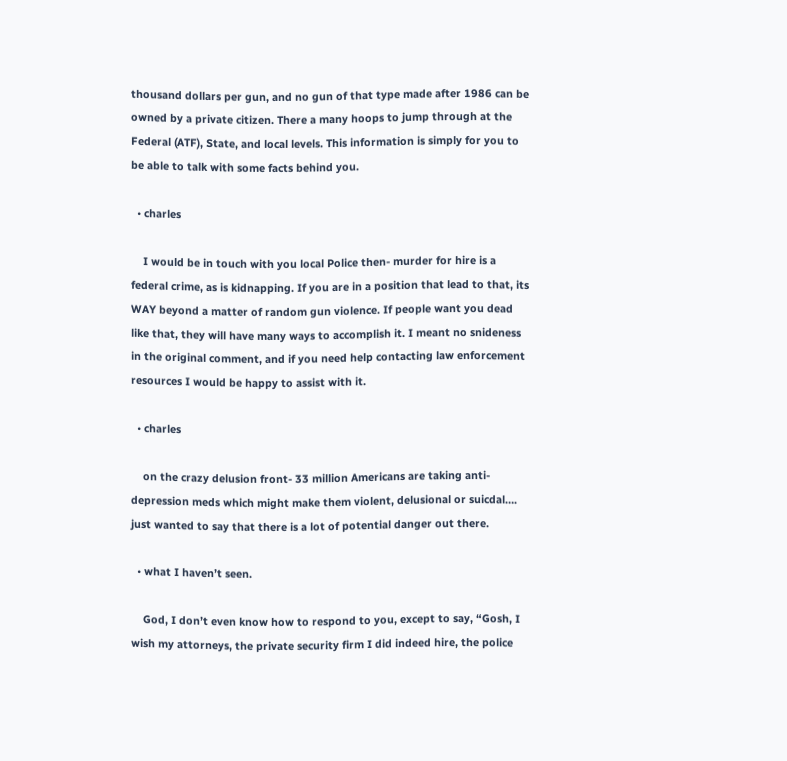thousand dollars per gun, and no gun of that type made after 1986 can be owned by a private citizen. There a many hoops to jump through at the Federal (ATF), State, and local levels. This information is simply for you to be able to talk with some facts behind you.

  • charles

    I would be in touch with you local Police then- murder for hire is a federal crime, as is kidnapping. If you are in a position that lead to that, its WAY beyond a matter of random gun violence. If people want you dead like that, they will have many ways to accomplish it. I meant no snideness in the original comment, and if you need help contacting law enforcement resources I would be happy to assist with it.

  • charles

    on the crazy delusion front- 33 million Americans are taking anti-depression meds which might make them violent, delusional or suicdal…. just wanted to say that there is a lot of potential danger out there.

  • what I haven’t seen.

    God, I don’t even know how to respond to you, except to say, “Gosh, I wish my attorneys, the private security firm I did indeed hire, the police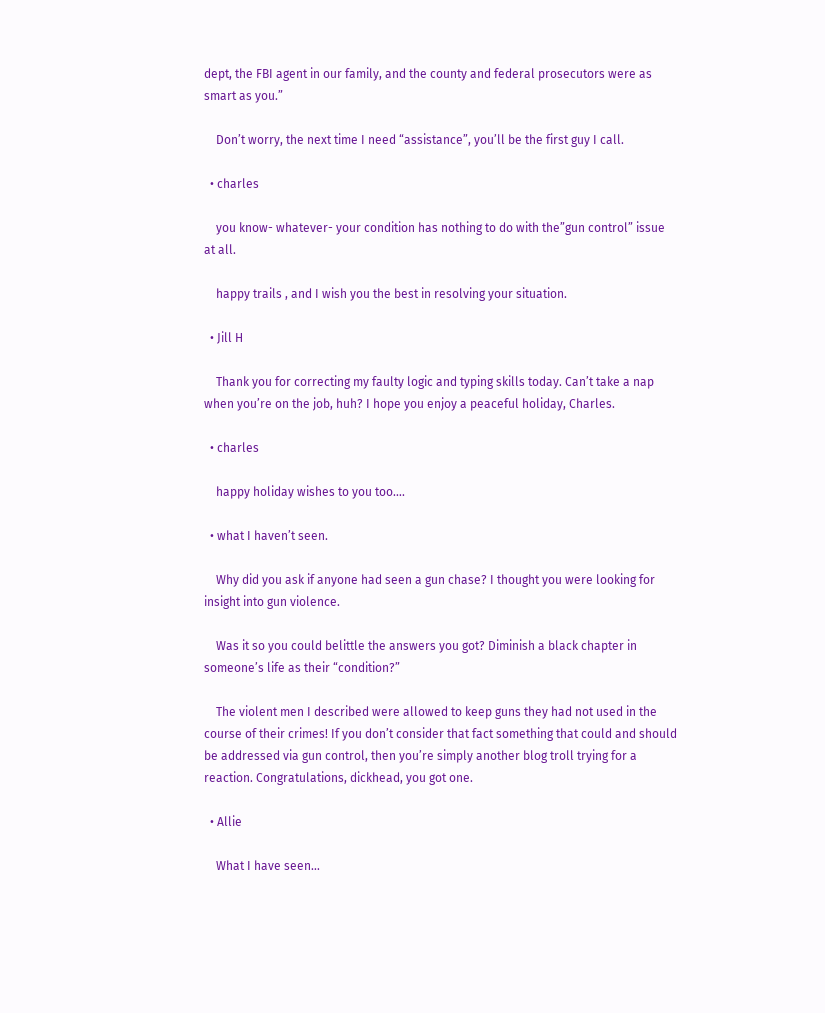dept, the FBI agent in our family, and the county and federal prosecutors were as smart as you.”

    Don’t worry, the next time I need “assistance”, you’ll be the first guy I call.

  • charles

    you know- whatever- your condition has nothing to do with the”gun control” issue at all.

    happy trails , and I wish you the best in resolving your situation.

  • Jill H

    Thank you for correcting my faulty logic and typing skills today. Can’t take a nap when you’re on the job, huh? I hope you enjoy a peaceful holiday, Charles.

  • charles

    happy holiday wishes to you too….

  • what I haven’t seen.

    Why did you ask if anyone had seen a gun chase? I thought you were looking for insight into gun violence.

    Was it so you could belittle the answers you got? Diminish a black chapter in someone’s life as their “condition?”

    The violent men I described were allowed to keep guns they had not used in the course of their crimes! If you don’t consider that fact something that could and should be addressed via gun control, then you’re simply another blog troll trying for a reaction. Congratulations, dickhead, you got one.

  • Allie

    What I have seen…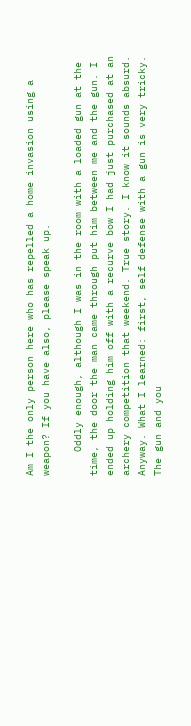Am I the only person here who has repelled a home invasion using a weapon? If you have also, please speak up.

    Oddly enough, although I was in the room with a loaded gun at the time, the door the man came through put him between me and the gun. I ended up holding him off with a recurve bow I had just purchased at an archery competition that weekend. True story. I know it sounds absurd. Anyway. What I learned: first, self defense with a gun is very tricky. The gun and you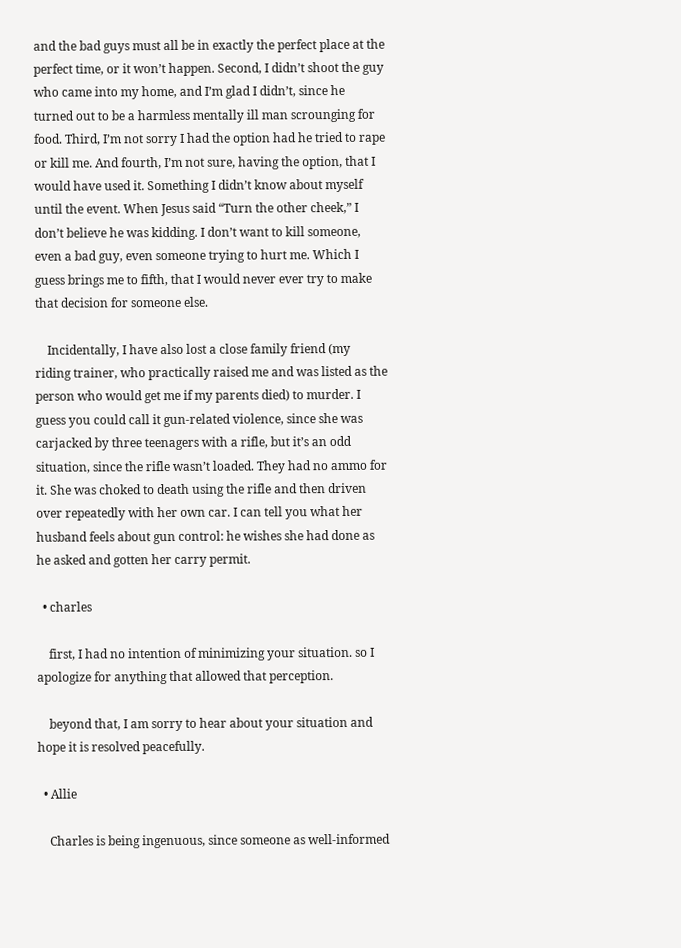and the bad guys must all be in exactly the perfect place at the perfect time, or it won’t happen. Second, I didn’t shoot the guy who came into my home, and I’m glad I didn’t, since he turned out to be a harmless mentally ill man scrounging for food. Third, I’m not sorry I had the option had he tried to rape or kill me. And fourth, I’m not sure, having the option, that I would have used it. Something I didn’t know about myself until the event. When Jesus said “Turn the other cheek,” I don’t believe he was kidding. I don’t want to kill someone, even a bad guy, even someone trying to hurt me. Which I guess brings me to fifth, that I would never ever try to make that decision for someone else.

    Incidentally, I have also lost a close family friend (my riding trainer, who practically raised me and was listed as the person who would get me if my parents died) to murder. I guess you could call it gun-related violence, since she was carjacked by three teenagers with a rifle, but it’s an odd situation, since the rifle wasn’t loaded. They had no ammo for it. She was choked to death using the rifle and then driven over repeatedly with her own car. I can tell you what her husband feels about gun control: he wishes she had done as he asked and gotten her carry permit.

  • charles

    first, I had no intention of minimizing your situation. so I apologize for anything that allowed that perception.

    beyond that, I am sorry to hear about your situation and hope it is resolved peacefully.

  • Allie

    Charles is being ingenuous, since someone as well-informed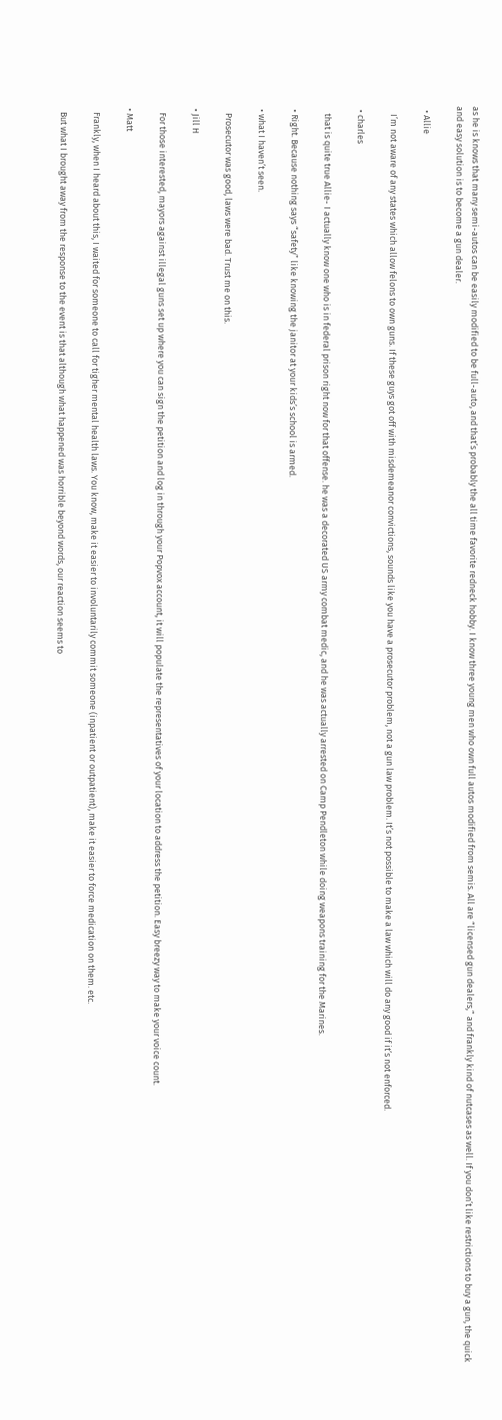as he is knows that many semi-autos can be easily modified to be full-auto, and that’s probably the all time favorite redneck hobby. I know three young men who own full autos modified from semis. All are “licensed gun dealers,” and frankly kind of nutcases as well. If you don’t like restrictions to buy a gun, the quick and easy solution is to become a gun dealer.

  • Allie

    I’m not aware of any states which allow felons to own guns. If these guys got off with misdemeanor convictions, sounds like you have a prosecutor problem, not a gun law problem. It’s not possible to make a law which will do any good if it’s not enforced.

  • charles

    that is quite true Allie- I actually know one who is in federal prison right now for that offense. he was a decorated US army combat medic, and he was actually arrested on Camp Pendleton while doing weapons training for the Marines.

  • Right. Because nothing says “safety” like knowing the janitor at your kids’s school is armed.

  • what I haven’t seen.

    Prosecutor was good, laws were bad. Trust me on this.

  • Jill H

    For those interested, mayors against illegal guns set up where you can sign the petition and log in through your Popvox account, it will populate the representatives of your location to address the petition. Easy breezy way to make your voice count.

  • Matt

    Frankly, when I heard about this, I waited for someone to call for tigher mental health laws. You know, make it easier to involuntarily commit someone (inpatient or outpatient), make it easier to force medication on them. etc.

    But what I brought away from the response to the event is that although what happened was horrible beyond words, our reaction seems to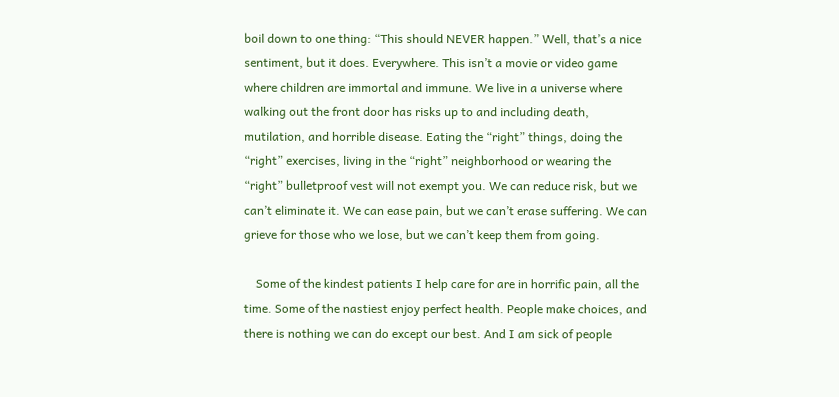boil down to one thing: “This should NEVER happen.” Well, that’s a nice sentiment, but it does. Everywhere. This isn’t a movie or video game where children are immortal and immune. We live in a universe where walking out the front door has risks up to and including death, mutilation, and horrible disease. Eating the “right” things, doing the “right” exercises, living in the “right” neighborhood or wearing the “right” bulletproof vest will not exempt you. We can reduce risk, but we can’t eliminate it. We can ease pain, but we can’t erase suffering. We can grieve for those who we lose, but we can’t keep them from going.

    Some of the kindest patients I help care for are in horrific pain, all the time. Some of the nastiest enjoy perfect health. People make choices, and there is nothing we can do except our best. And I am sick of people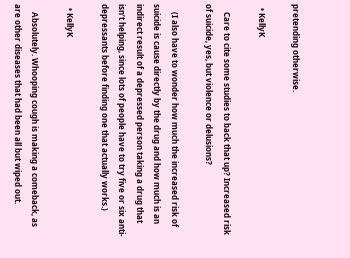pretending otherwise.

  • KellyK

    Care to cite some studies to back that up? Increased risk of suicide, yes, but violence or delusions?

    (I also have to wonder how much the increased risk of suicide is cause directly by the drug and how much is an indirect result of a depressed person taking a drug that isn’t helping, since lots of people have to try five or six anti-depressants before finding one that actually works.)

  • KellyK

    Absolutely. Whooping cough is making a comeback, as are other diseases that had been all but wiped out.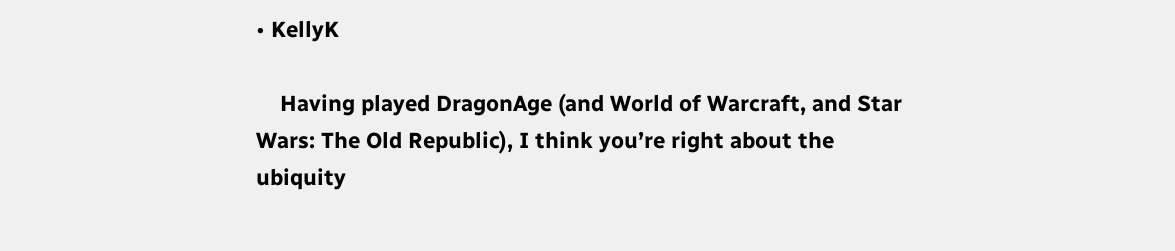• KellyK

    Having played DragonAge (and World of Warcraft, and Star Wars: The Old Republic), I think you’re right about the ubiquity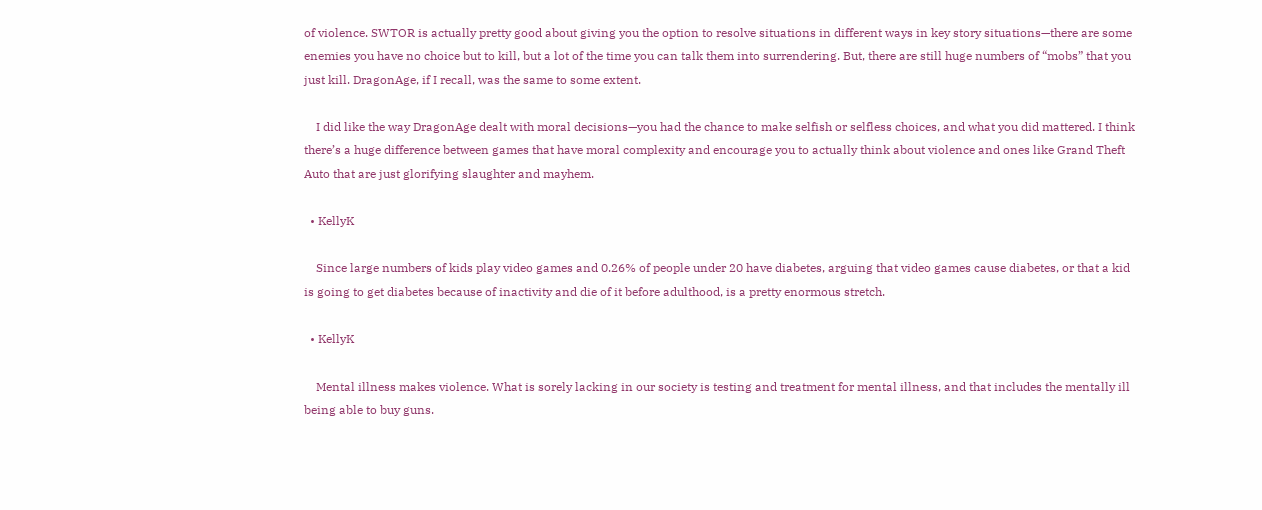of violence. SWTOR is actually pretty good about giving you the option to resolve situations in different ways in key story situations—there are some enemies you have no choice but to kill, but a lot of the time you can talk them into surrendering. But, there are still huge numbers of “mobs” that you just kill. DragonAge, if I recall, was the same to some extent.

    I did like the way DragonAge dealt with moral decisions—you had the chance to make selfish or selfless choices, and what you did mattered. I think there’s a huge difference between games that have moral complexity and encourage you to actually think about violence and ones like Grand Theft Auto that are just glorifying slaughter and mayhem.

  • KellyK

    Since large numbers of kids play video games and 0.26% of people under 20 have diabetes, arguing that video games cause diabetes, or that a kid is going to get diabetes because of inactivity and die of it before adulthood, is a pretty enormous stretch.

  • KellyK

    Mental illness makes violence. What is sorely lacking in our society is testing and treatment for mental illness, and that includes the mentally ill being able to buy guns.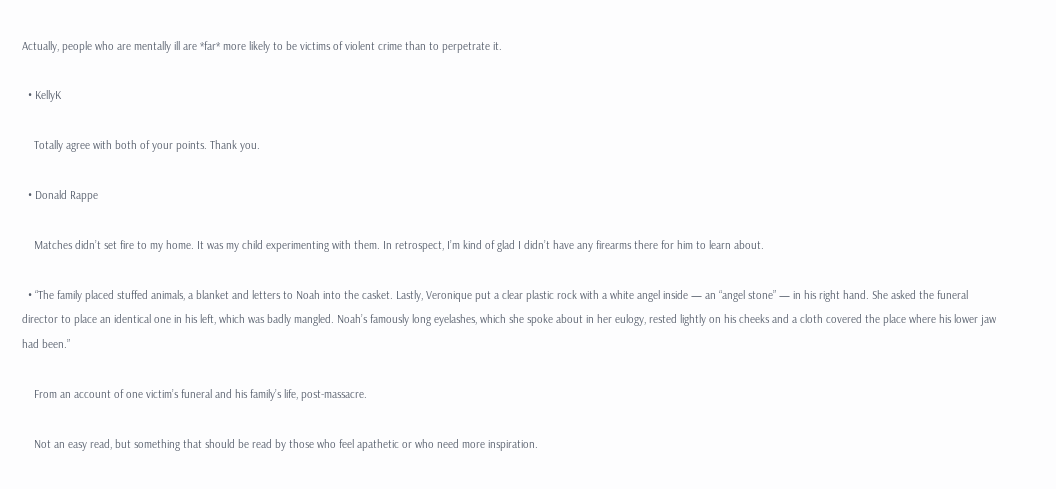Actually, people who are mentally ill are *far* more likely to be victims of violent crime than to perpetrate it.

  • KellyK

    Totally agree with both of your points. Thank you.

  • Donald Rappe

    Matches didn’t set fire to my home. It was my child experimenting with them. In retrospect, I’m kind of glad I didn’t have any firearms there for him to learn about.

  • “The family placed stuffed animals, a blanket and letters to Noah into the casket. Lastly, Veronique put a clear plastic rock with a white angel inside — an “angel stone” — in his right hand. She asked the funeral director to place an identical one in his left, which was badly mangled. Noah’s famously long eyelashes, which she spoke about in her eulogy, rested lightly on his cheeks and a cloth covered the place where his lower jaw had been.”

    From an account of one victim’s funeral and his family’s life, post-massacre.

    Not an easy read, but something that should be read by those who feel apathetic or who need more inspiration.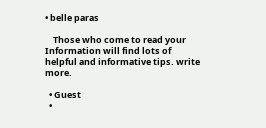• belle paras

    Those who come to read your Information will find lots of helpful and informative tips. write more.

  • Guest
  •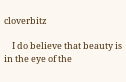cloverbitz

    I do believe that beauty is in the eye of the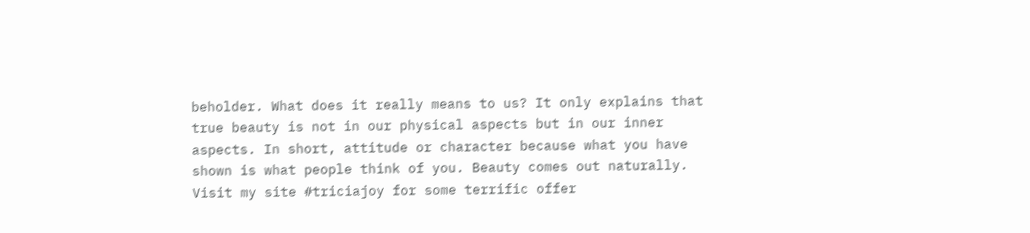beholder. What does it really means to us? It only explains that true beauty is not in our physical aspects but in our inner aspects. In short, attitude or character because what you have shown is what people think of you. Beauty comes out naturally. Visit my site #triciajoy for some terrific offer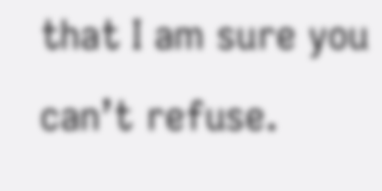that I am sure you can’t refuse.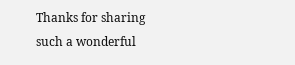Thanks for sharing such a wonderful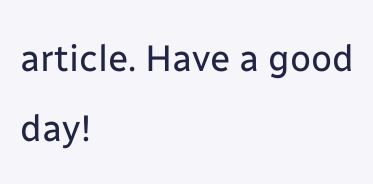article. Have a good day!